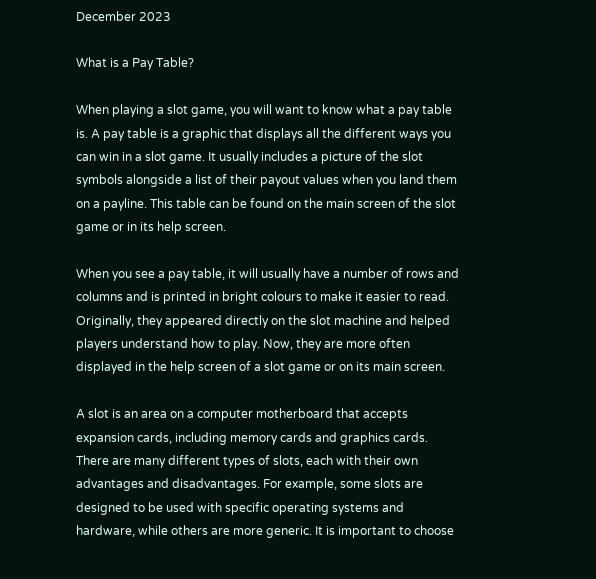December 2023

What is a Pay Table?

When playing a slot game, you will want to know what a pay table is. A pay table is a graphic that displays all the different ways you can win in a slot game. It usually includes a picture of the slot symbols alongside a list of their payout values when you land them on a payline. This table can be found on the main screen of the slot game or in its help screen.

When you see a pay table, it will usually have a number of rows and columns and is printed in bright colours to make it easier to read. Originally, they appeared directly on the slot machine and helped players understand how to play. Now, they are more often displayed in the help screen of a slot game or on its main screen.

A slot is an area on a computer motherboard that accepts expansion cards, including memory cards and graphics cards. There are many different types of slots, each with their own advantages and disadvantages. For example, some slots are designed to be used with specific operating systems and hardware, while others are more generic. It is important to choose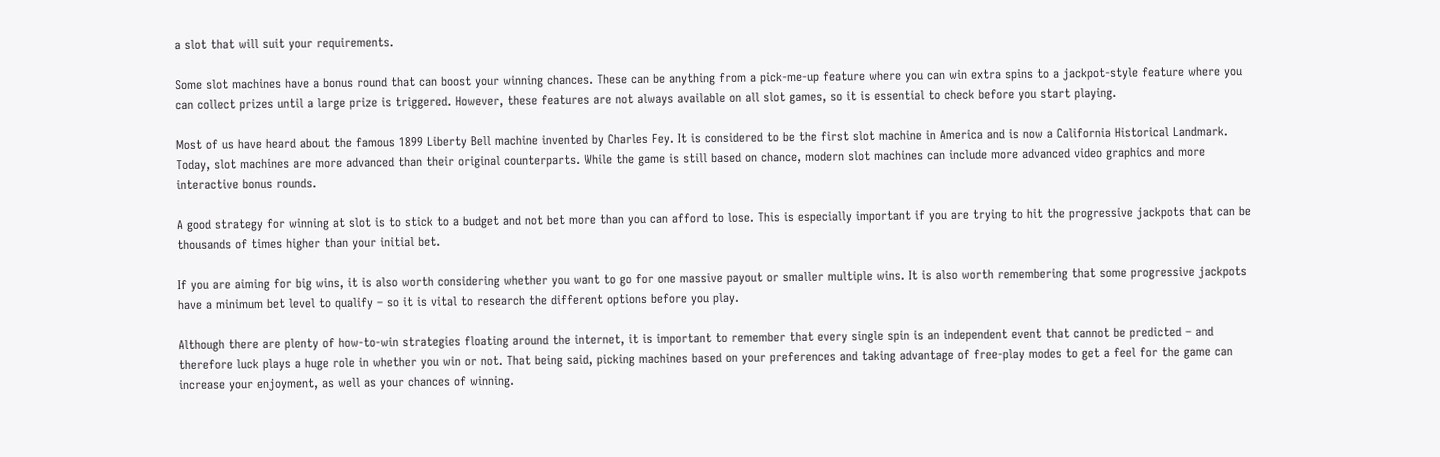a slot that will suit your requirements.

Some slot machines have a bonus round that can boost your winning chances. These can be anything from a pick-me-up feature where you can win extra spins to a jackpot-style feature where you can collect prizes until a large prize is triggered. However, these features are not always available on all slot games, so it is essential to check before you start playing.

Most of us have heard about the famous 1899 Liberty Bell machine invented by Charles Fey. It is considered to be the first slot machine in America and is now a California Historical Landmark. Today, slot machines are more advanced than their original counterparts. While the game is still based on chance, modern slot machines can include more advanced video graphics and more interactive bonus rounds.

A good strategy for winning at slot is to stick to a budget and not bet more than you can afford to lose. This is especially important if you are trying to hit the progressive jackpots that can be thousands of times higher than your initial bet.

If you are aiming for big wins, it is also worth considering whether you want to go for one massive payout or smaller multiple wins. It is also worth remembering that some progressive jackpots have a minimum bet level to qualify – so it is vital to research the different options before you play.

Although there are plenty of how-to-win strategies floating around the internet, it is important to remember that every single spin is an independent event that cannot be predicted – and therefore luck plays a huge role in whether you win or not. That being said, picking machines based on your preferences and taking advantage of free-play modes to get a feel for the game can increase your enjoyment, as well as your chances of winning.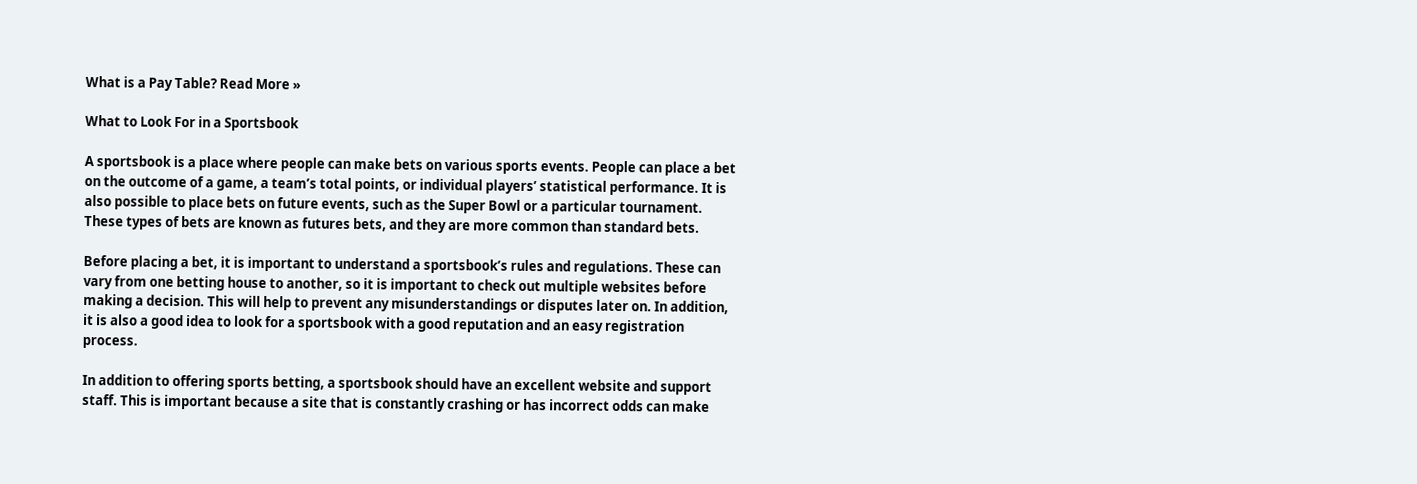What is a Pay Table? Read More »

What to Look For in a Sportsbook

A sportsbook is a place where people can make bets on various sports events. People can place a bet on the outcome of a game, a team’s total points, or individual players’ statistical performance. It is also possible to place bets on future events, such as the Super Bowl or a particular tournament. These types of bets are known as futures bets, and they are more common than standard bets.

Before placing a bet, it is important to understand a sportsbook’s rules and regulations. These can vary from one betting house to another, so it is important to check out multiple websites before making a decision. This will help to prevent any misunderstandings or disputes later on. In addition, it is also a good idea to look for a sportsbook with a good reputation and an easy registration process.

In addition to offering sports betting, a sportsbook should have an excellent website and support staff. This is important because a site that is constantly crashing or has incorrect odds can make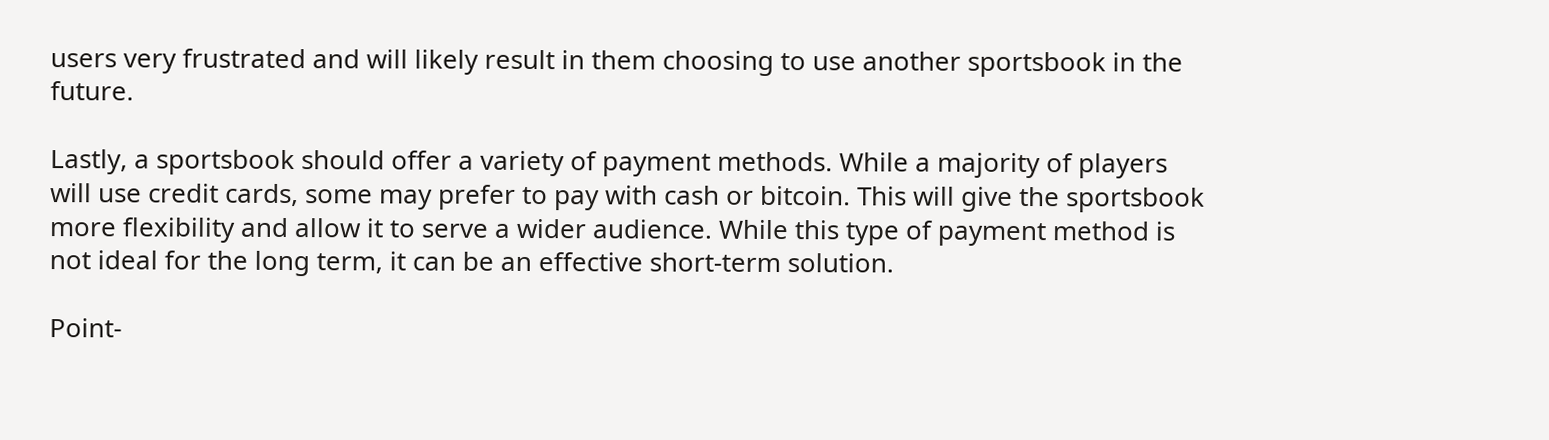users very frustrated and will likely result in them choosing to use another sportsbook in the future.

Lastly, a sportsbook should offer a variety of payment methods. While a majority of players will use credit cards, some may prefer to pay with cash or bitcoin. This will give the sportsbook more flexibility and allow it to serve a wider audience. While this type of payment method is not ideal for the long term, it can be an effective short-term solution.

Point-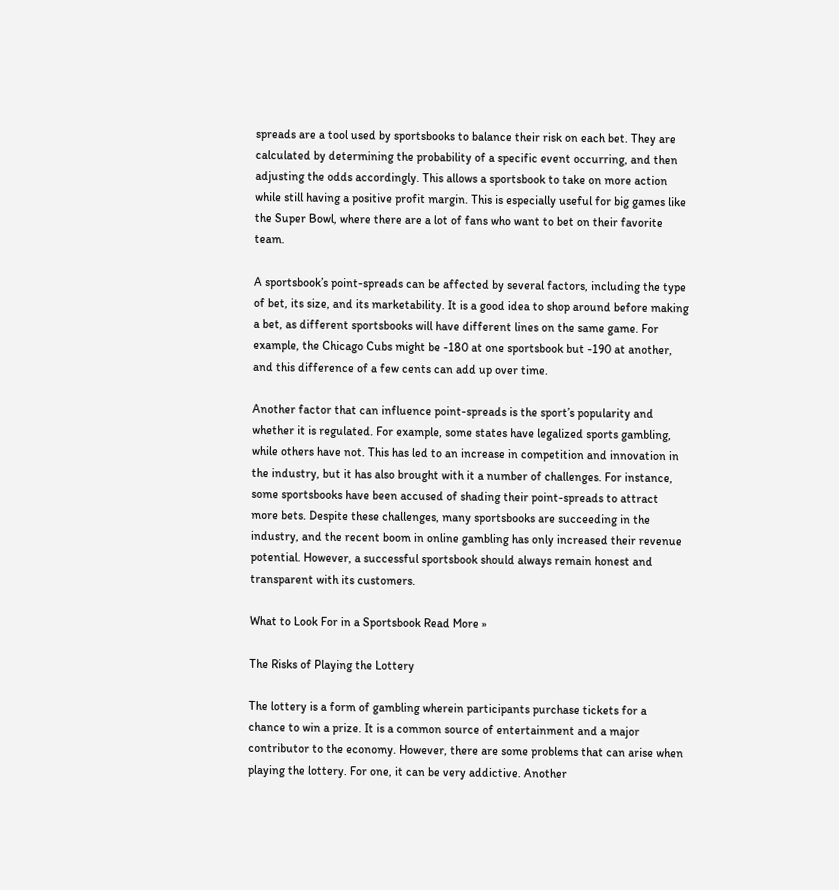spreads are a tool used by sportsbooks to balance their risk on each bet. They are calculated by determining the probability of a specific event occurring, and then adjusting the odds accordingly. This allows a sportsbook to take on more action while still having a positive profit margin. This is especially useful for big games like the Super Bowl, where there are a lot of fans who want to bet on their favorite team.

A sportsbook’s point-spreads can be affected by several factors, including the type of bet, its size, and its marketability. It is a good idea to shop around before making a bet, as different sportsbooks will have different lines on the same game. For example, the Chicago Cubs might be -180 at one sportsbook but -190 at another, and this difference of a few cents can add up over time.

Another factor that can influence point-spreads is the sport’s popularity and whether it is regulated. For example, some states have legalized sports gambling, while others have not. This has led to an increase in competition and innovation in the industry, but it has also brought with it a number of challenges. For instance, some sportsbooks have been accused of shading their point-spreads to attract more bets. Despite these challenges, many sportsbooks are succeeding in the industry, and the recent boom in online gambling has only increased their revenue potential. However, a successful sportsbook should always remain honest and transparent with its customers.

What to Look For in a Sportsbook Read More »

The Risks of Playing the Lottery

The lottery is a form of gambling wherein participants purchase tickets for a chance to win a prize. It is a common source of entertainment and a major contributor to the economy. However, there are some problems that can arise when playing the lottery. For one, it can be very addictive. Another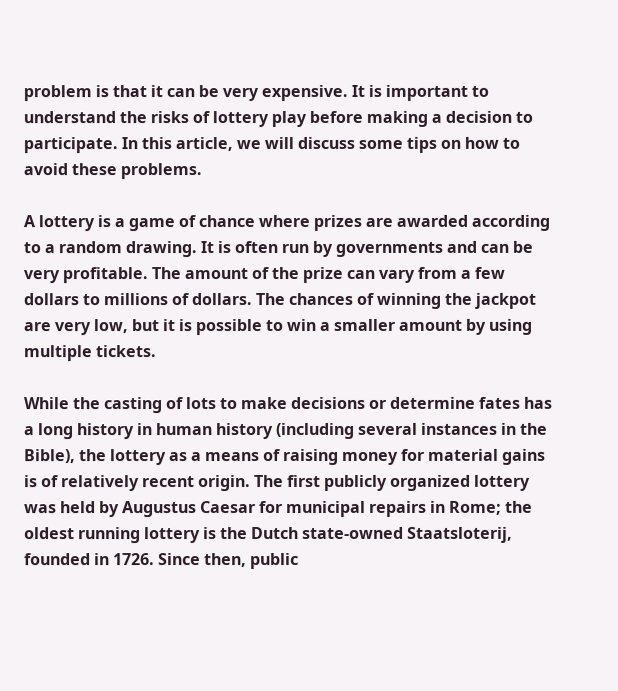problem is that it can be very expensive. It is important to understand the risks of lottery play before making a decision to participate. In this article, we will discuss some tips on how to avoid these problems.

A lottery is a game of chance where prizes are awarded according to a random drawing. It is often run by governments and can be very profitable. The amount of the prize can vary from a few dollars to millions of dollars. The chances of winning the jackpot are very low, but it is possible to win a smaller amount by using multiple tickets.

While the casting of lots to make decisions or determine fates has a long history in human history (including several instances in the Bible), the lottery as a means of raising money for material gains is of relatively recent origin. The first publicly organized lottery was held by Augustus Caesar for municipal repairs in Rome; the oldest running lottery is the Dutch state-owned Staatsloterij, founded in 1726. Since then, public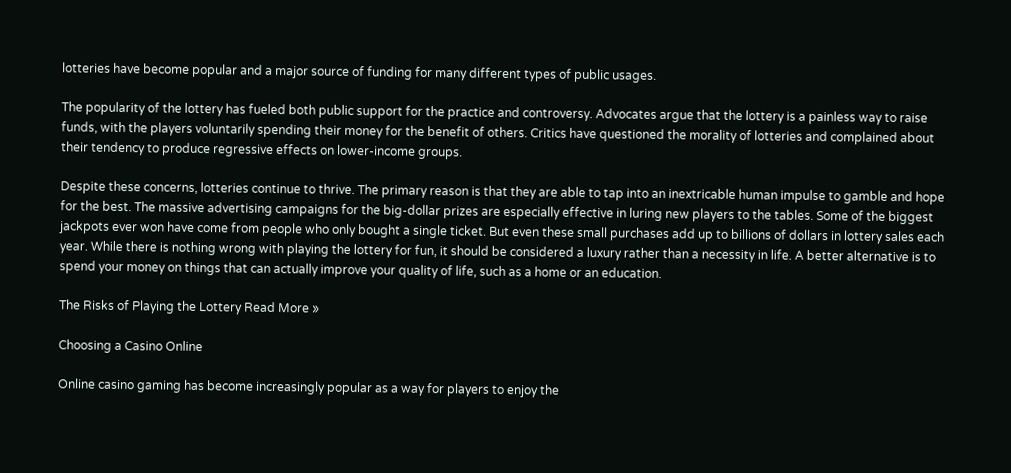lotteries have become popular and a major source of funding for many different types of public usages.

The popularity of the lottery has fueled both public support for the practice and controversy. Advocates argue that the lottery is a painless way to raise funds, with the players voluntarily spending their money for the benefit of others. Critics have questioned the morality of lotteries and complained about their tendency to produce regressive effects on lower-income groups.

Despite these concerns, lotteries continue to thrive. The primary reason is that they are able to tap into an inextricable human impulse to gamble and hope for the best. The massive advertising campaigns for the big-dollar prizes are especially effective in luring new players to the tables. Some of the biggest jackpots ever won have come from people who only bought a single ticket. But even these small purchases add up to billions of dollars in lottery sales each year. While there is nothing wrong with playing the lottery for fun, it should be considered a luxury rather than a necessity in life. A better alternative is to spend your money on things that can actually improve your quality of life, such as a home or an education.

The Risks of Playing the Lottery Read More »

Choosing a Casino Online

Online casino gaming has become increasingly popular as a way for players to enjoy the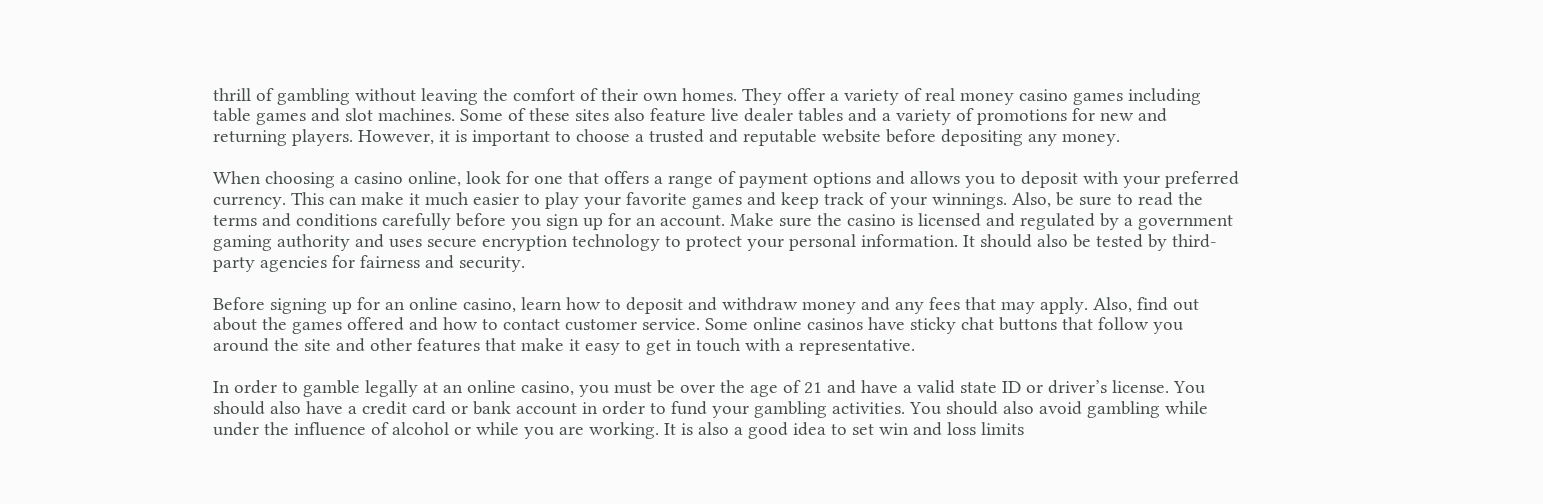thrill of gambling without leaving the comfort of their own homes. They offer a variety of real money casino games including table games and slot machines. Some of these sites also feature live dealer tables and a variety of promotions for new and returning players. However, it is important to choose a trusted and reputable website before depositing any money.

When choosing a casino online, look for one that offers a range of payment options and allows you to deposit with your preferred currency. This can make it much easier to play your favorite games and keep track of your winnings. Also, be sure to read the terms and conditions carefully before you sign up for an account. Make sure the casino is licensed and regulated by a government gaming authority and uses secure encryption technology to protect your personal information. It should also be tested by third-party agencies for fairness and security.

Before signing up for an online casino, learn how to deposit and withdraw money and any fees that may apply. Also, find out about the games offered and how to contact customer service. Some online casinos have sticky chat buttons that follow you around the site and other features that make it easy to get in touch with a representative.

In order to gamble legally at an online casino, you must be over the age of 21 and have a valid state ID or driver’s license. You should also have a credit card or bank account in order to fund your gambling activities. You should also avoid gambling while under the influence of alcohol or while you are working. It is also a good idea to set win and loss limits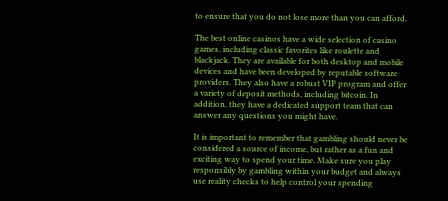to ensure that you do not lose more than you can afford.

The best online casinos have a wide selection of casino games, including classic favorites like roulette and blackjack. They are available for both desktop and mobile devices and have been developed by reputable software providers. They also have a robust VIP program and offer a variety of deposit methods, including bitcoin. In addition, they have a dedicated support team that can answer any questions you might have.

It is important to remember that gambling should never be considered a source of income, but rather as a fun and exciting way to spend your time. Make sure you play responsibly by gambling within your budget and always use reality checks to help control your spending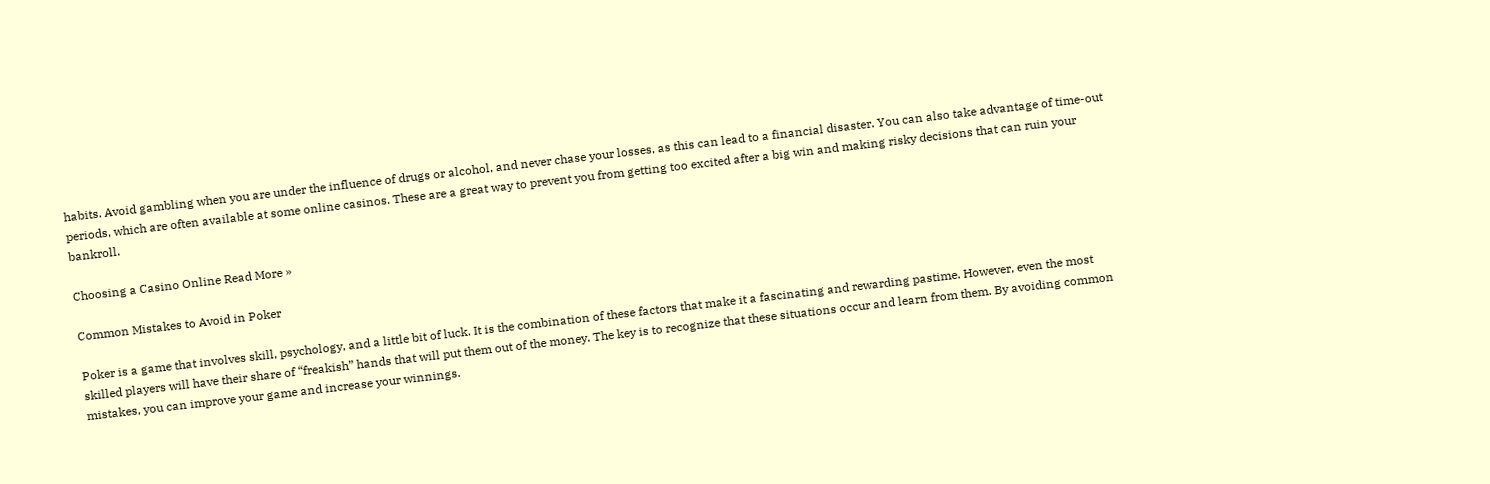habits. Avoid gambling when you are under the influence of drugs or alcohol, and never chase your losses, as this can lead to a financial disaster. You can also take advantage of time-out periods, which are often available at some online casinos. These are a great way to prevent you from getting too excited after a big win and making risky decisions that can ruin your bankroll.

Choosing a Casino Online Read More »

Common Mistakes to Avoid in Poker

Poker is a game that involves skill, psychology, and a little bit of luck. It is the combination of these factors that make it a fascinating and rewarding pastime. However, even the most skilled players will have their share of “freakish” hands that will put them out of the money. The key is to recognize that these situations occur and learn from them. By avoiding common mistakes, you can improve your game and increase your winnings.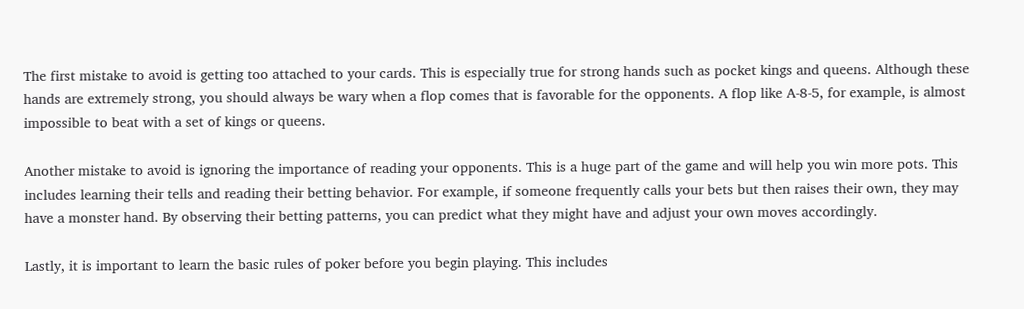The first mistake to avoid is getting too attached to your cards. This is especially true for strong hands such as pocket kings and queens. Although these hands are extremely strong, you should always be wary when a flop comes that is favorable for the opponents. A flop like A-8-5, for example, is almost impossible to beat with a set of kings or queens.

Another mistake to avoid is ignoring the importance of reading your opponents. This is a huge part of the game and will help you win more pots. This includes learning their tells and reading their betting behavior. For example, if someone frequently calls your bets but then raises their own, they may have a monster hand. By observing their betting patterns, you can predict what they might have and adjust your own moves accordingly.

Lastly, it is important to learn the basic rules of poker before you begin playing. This includes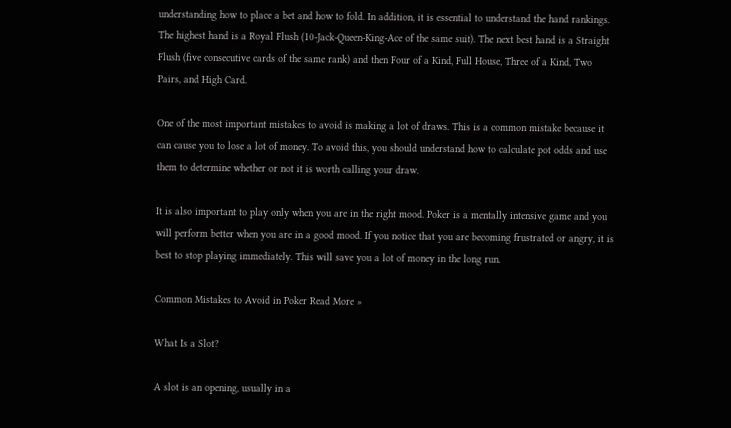understanding how to place a bet and how to fold. In addition, it is essential to understand the hand rankings. The highest hand is a Royal Flush (10-Jack-Queen-King-Ace of the same suit). The next best hand is a Straight Flush (five consecutive cards of the same rank) and then Four of a Kind, Full House, Three of a Kind, Two Pairs, and High Card.

One of the most important mistakes to avoid is making a lot of draws. This is a common mistake because it can cause you to lose a lot of money. To avoid this, you should understand how to calculate pot odds and use them to determine whether or not it is worth calling your draw.

It is also important to play only when you are in the right mood. Poker is a mentally intensive game and you will perform better when you are in a good mood. If you notice that you are becoming frustrated or angry, it is best to stop playing immediately. This will save you a lot of money in the long run.

Common Mistakes to Avoid in Poker Read More »

What Is a Slot?

A slot is an opening, usually in a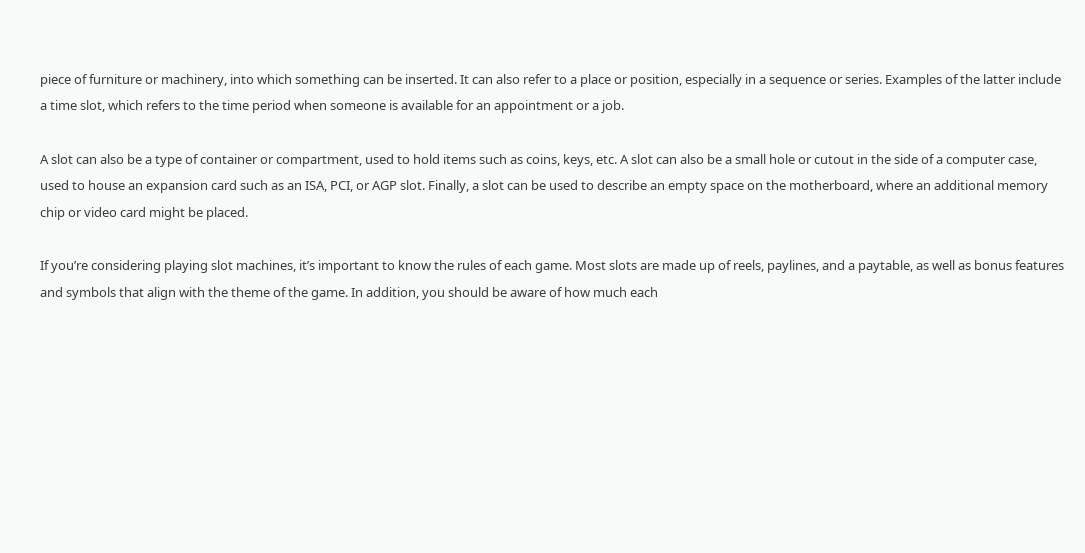piece of furniture or machinery, into which something can be inserted. It can also refer to a place or position, especially in a sequence or series. Examples of the latter include a time slot, which refers to the time period when someone is available for an appointment or a job.

A slot can also be a type of container or compartment, used to hold items such as coins, keys, etc. A slot can also be a small hole or cutout in the side of a computer case, used to house an expansion card such as an ISA, PCI, or AGP slot. Finally, a slot can be used to describe an empty space on the motherboard, where an additional memory chip or video card might be placed.

If you’re considering playing slot machines, it’s important to know the rules of each game. Most slots are made up of reels, paylines, and a paytable, as well as bonus features and symbols that align with the theme of the game. In addition, you should be aware of how much each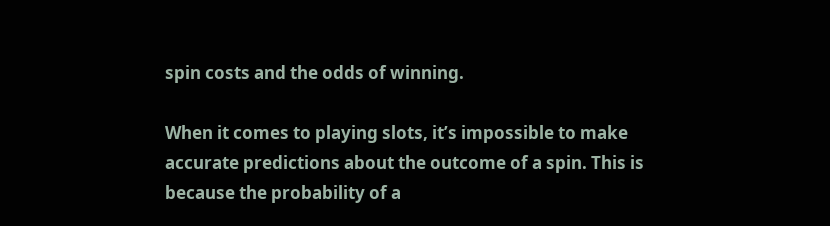spin costs and the odds of winning.

When it comes to playing slots, it’s impossible to make accurate predictions about the outcome of a spin. This is because the probability of a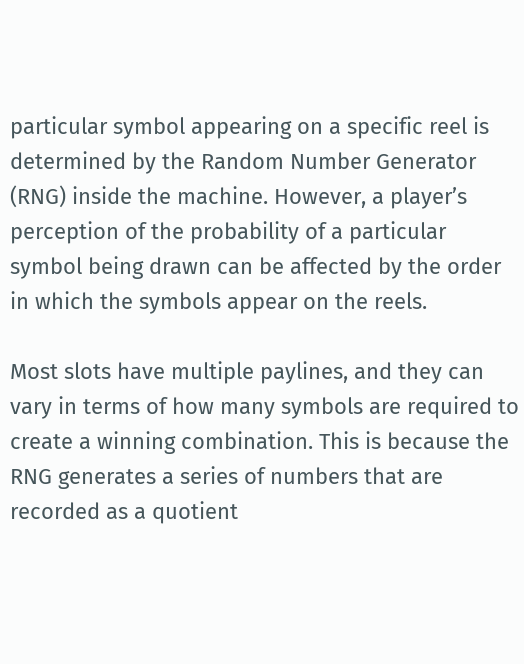particular symbol appearing on a specific reel is determined by the Random Number Generator (RNG) inside the machine. However, a player’s perception of the probability of a particular symbol being drawn can be affected by the order in which the symbols appear on the reels.

Most slots have multiple paylines, and they can vary in terms of how many symbols are required to create a winning combination. This is because the RNG generates a series of numbers that are recorded as a quotient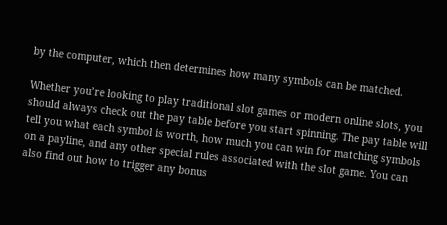by the computer, which then determines how many symbols can be matched.

Whether you’re looking to play traditional slot games or modern online slots, you should always check out the pay table before you start spinning. The pay table will tell you what each symbol is worth, how much you can win for matching symbols on a payline, and any other special rules associated with the slot game. You can also find out how to trigger any bonus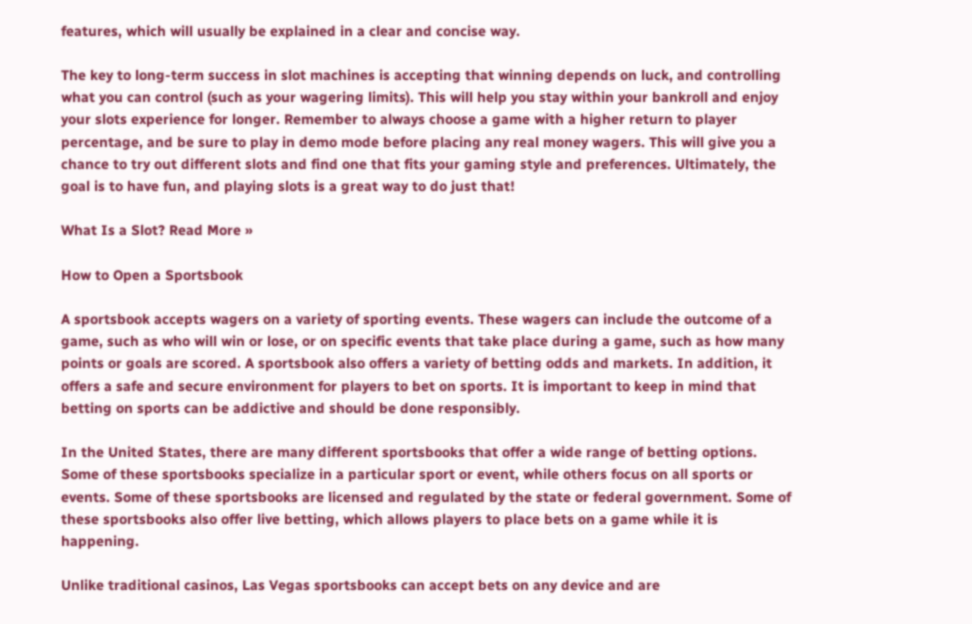features, which will usually be explained in a clear and concise way.

The key to long-term success in slot machines is accepting that winning depends on luck, and controlling what you can control (such as your wagering limits). This will help you stay within your bankroll and enjoy your slots experience for longer. Remember to always choose a game with a higher return to player percentage, and be sure to play in demo mode before placing any real money wagers. This will give you a chance to try out different slots and find one that fits your gaming style and preferences. Ultimately, the goal is to have fun, and playing slots is a great way to do just that!

What Is a Slot? Read More »

How to Open a Sportsbook

A sportsbook accepts wagers on a variety of sporting events. These wagers can include the outcome of a game, such as who will win or lose, or on specific events that take place during a game, such as how many points or goals are scored. A sportsbook also offers a variety of betting odds and markets. In addition, it offers a safe and secure environment for players to bet on sports. It is important to keep in mind that betting on sports can be addictive and should be done responsibly.

In the United States, there are many different sportsbooks that offer a wide range of betting options. Some of these sportsbooks specialize in a particular sport or event, while others focus on all sports or events. Some of these sportsbooks are licensed and regulated by the state or federal government. Some of these sportsbooks also offer live betting, which allows players to place bets on a game while it is happening.

Unlike traditional casinos, Las Vegas sportsbooks can accept bets on any device and are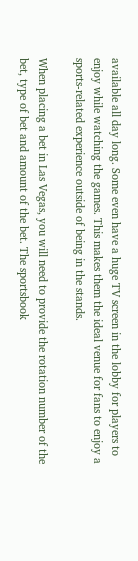available all day long. Some even have a huge TV screen in the lobby for players to enjoy while watching the games. This makes them the ideal venue for fans to enjoy a sports-related experience outside of being in the stands.

When placing a bet in Las Vegas, you will need to provide the rotation number of the bet, type of bet and amount of the bet. The sportsbook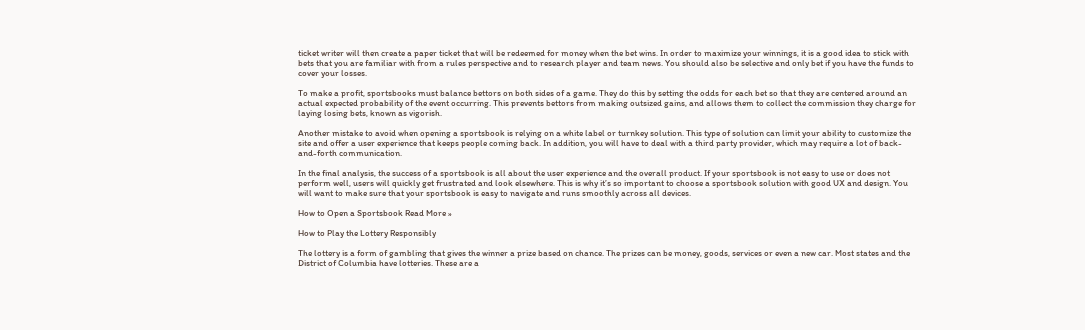ticket writer will then create a paper ticket that will be redeemed for money when the bet wins. In order to maximize your winnings, it is a good idea to stick with bets that you are familiar with from a rules perspective and to research player and team news. You should also be selective and only bet if you have the funds to cover your losses.

To make a profit, sportsbooks must balance bettors on both sides of a game. They do this by setting the odds for each bet so that they are centered around an actual expected probability of the event occurring. This prevents bettors from making outsized gains, and allows them to collect the commission they charge for laying losing bets, known as vigorish.

Another mistake to avoid when opening a sportsbook is relying on a white label or turnkey solution. This type of solution can limit your ability to customize the site and offer a user experience that keeps people coming back. In addition, you will have to deal with a third party provider, which may require a lot of back-and-forth communication.

In the final analysis, the success of a sportsbook is all about the user experience and the overall product. If your sportsbook is not easy to use or does not perform well, users will quickly get frustrated and look elsewhere. This is why it’s so important to choose a sportsbook solution with good UX and design. You will want to make sure that your sportsbook is easy to navigate and runs smoothly across all devices.

How to Open a Sportsbook Read More »

How to Play the Lottery Responsibly

The lottery is a form of gambling that gives the winner a prize based on chance. The prizes can be money, goods, services or even a new car. Most states and the District of Columbia have lotteries. These are a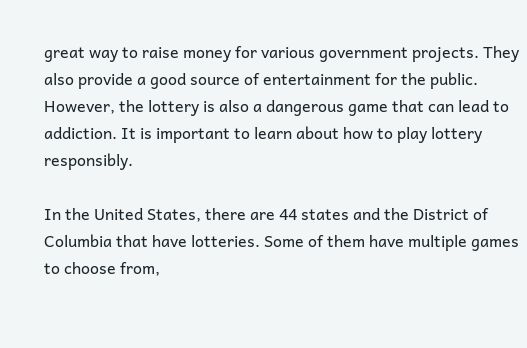great way to raise money for various government projects. They also provide a good source of entertainment for the public. However, the lottery is also a dangerous game that can lead to addiction. It is important to learn about how to play lottery responsibly.

In the United States, there are 44 states and the District of Columbia that have lotteries. Some of them have multiple games to choose from,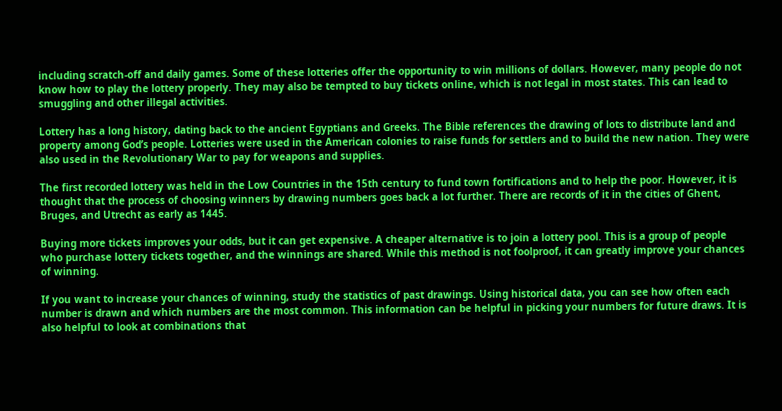including scratch-off and daily games. Some of these lotteries offer the opportunity to win millions of dollars. However, many people do not know how to play the lottery properly. They may also be tempted to buy tickets online, which is not legal in most states. This can lead to smuggling and other illegal activities.

Lottery has a long history, dating back to the ancient Egyptians and Greeks. The Bible references the drawing of lots to distribute land and property among God’s people. Lotteries were used in the American colonies to raise funds for settlers and to build the new nation. They were also used in the Revolutionary War to pay for weapons and supplies.

The first recorded lottery was held in the Low Countries in the 15th century to fund town fortifications and to help the poor. However, it is thought that the process of choosing winners by drawing numbers goes back a lot further. There are records of it in the cities of Ghent, Bruges, and Utrecht as early as 1445.

Buying more tickets improves your odds, but it can get expensive. A cheaper alternative is to join a lottery pool. This is a group of people who purchase lottery tickets together, and the winnings are shared. While this method is not foolproof, it can greatly improve your chances of winning.

If you want to increase your chances of winning, study the statistics of past drawings. Using historical data, you can see how often each number is drawn and which numbers are the most common. This information can be helpful in picking your numbers for future draws. It is also helpful to look at combinations that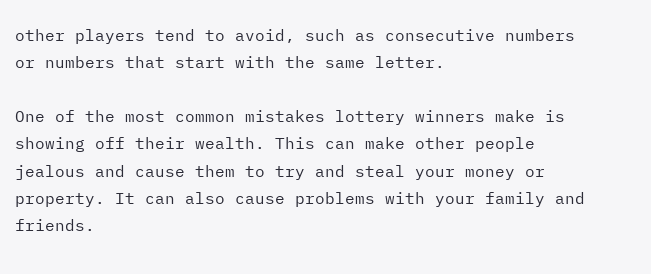other players tend to avoid, such as consecutive numbers or numbers that start with the same letter.

One of the most common mistakes lottery winners make is showing off their wealth. This can make other people jealous and cause them to try and steal your money or property. It can also cause problems with your family and friends.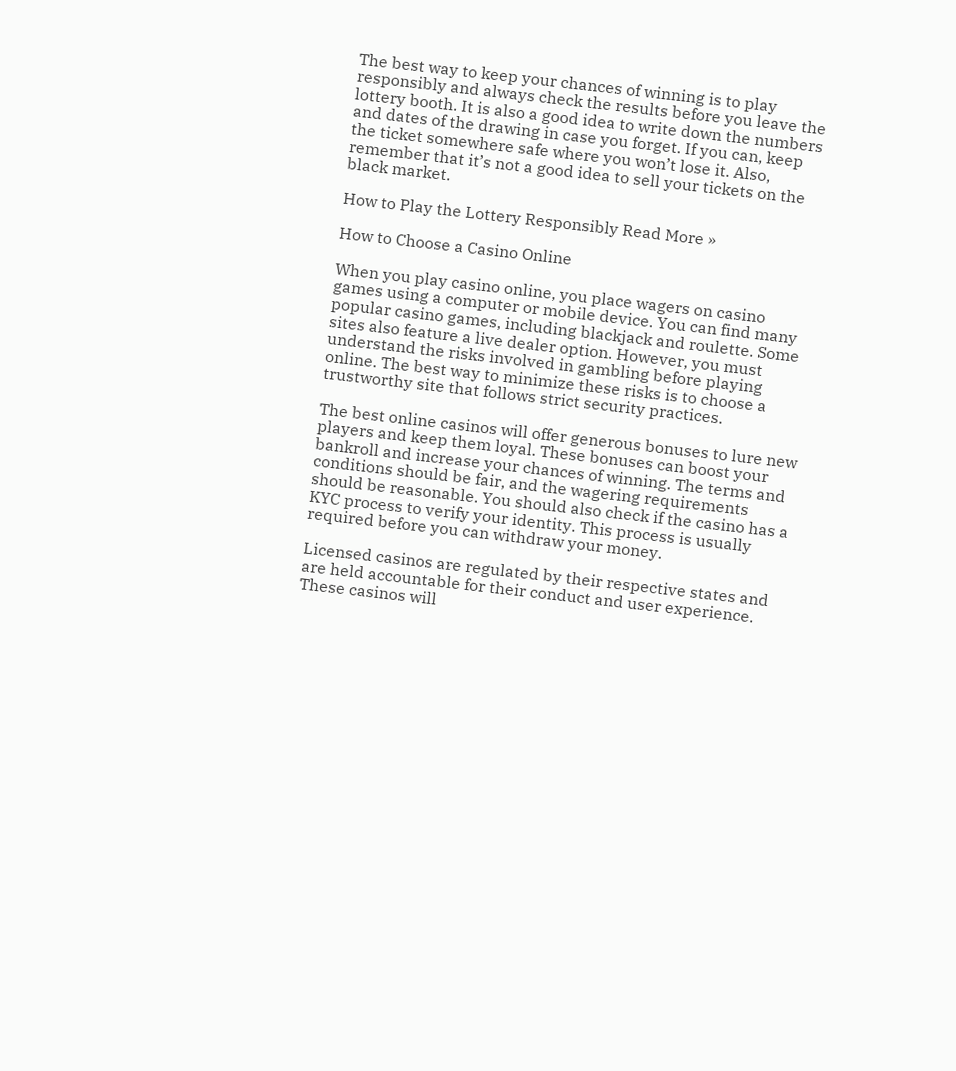The best way to keep your chances of winning is to play responsibly and always check the results before you leave the lottery booth. It is also a good idea to write down the numbers and dates of the drawing in case you forget. If you can, keep the ticket somewhere safe where you won’t lose it. Also, remember that it’s not a good idea to sell your tickets on the black market.

How to Play the Lottery Responsibly Read More »

How to Choose a Casino Online

When you play casino online, you place wagers on casino games using a computer or mobile device. You can find many popular casino games, including blackjack and roulette. Some sites also feature a live dealer option. However, you must understand the risks involved in gambling before playing online. The best way to minimize these risks is to choose a trustworthy site that follows strict security practices.

The best online casinos will offer generous bonuses to lure new players and keep them loyal. These bonuses can boost your bankroll and increase your chances of winning. The terms and conditions should be fair, and the wagering requirements should be reasonable. You should also check if the casino has a KYC process to verify your identity. This process is usually required before you can withdraw your money.

Licensed casinos are regulated by their respective states and are held accountable for their conduct and user experience. These casinos will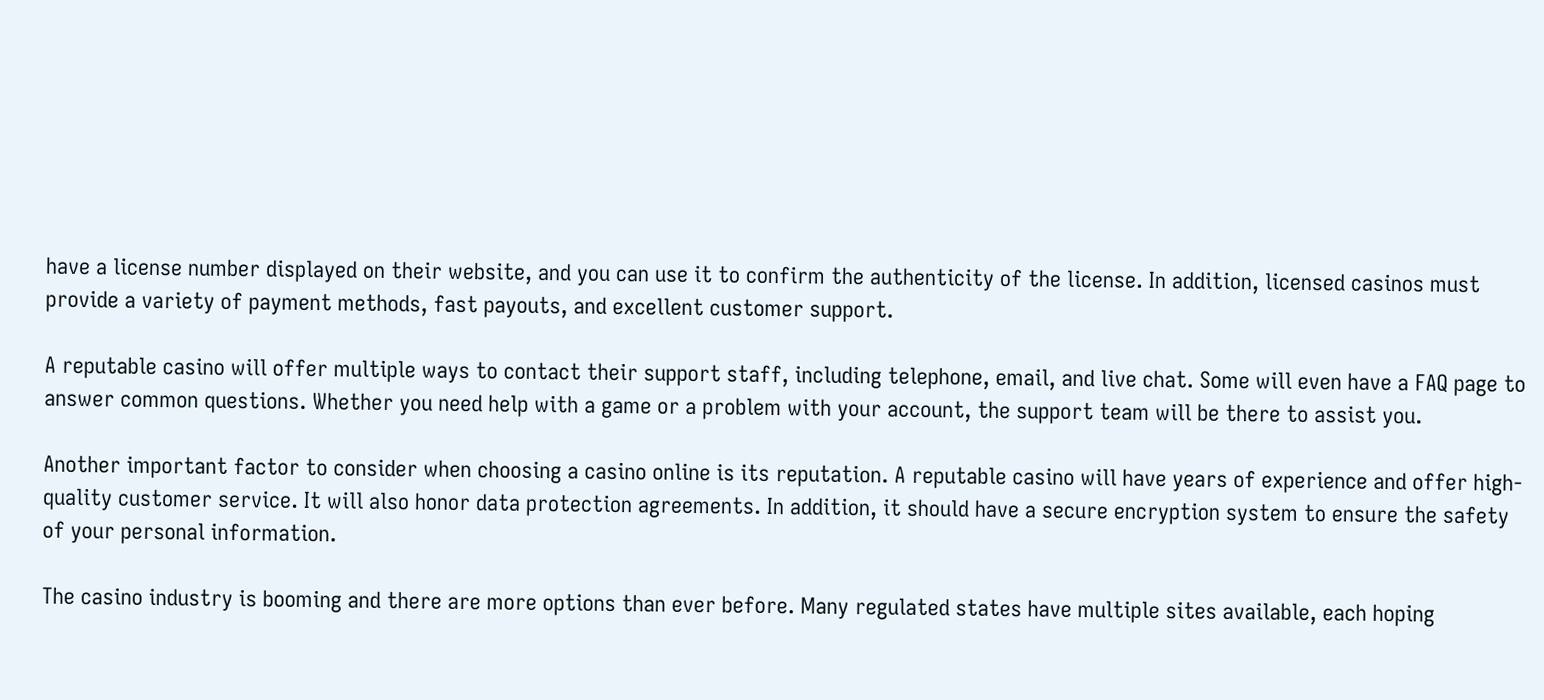have a license number displayed on their website, and you can use it to confirm the authenticity of the license. In addition, licensed casinos must provide a variety of payment methods, fast payouts, and excellent customer support.

A reputable casino will offer multiple ways to contact their support staff, including telephone, email, and live chat. Some will even have a FAQ page to answer common questions. Whether you need help with a game or a problem with your account, the support team will be there to assist you.

Another important factor to consider when choosing a casino online is its reputation. A reputable casino will have years of experience and offer high-quality customer service. It will also honor data protection agreements. In addition, it should have a secure encryption system to ensure the safety of your personal information.

The casino industry is booming and there are more options than ever before. Many regulated states have multiple sites available, each hoping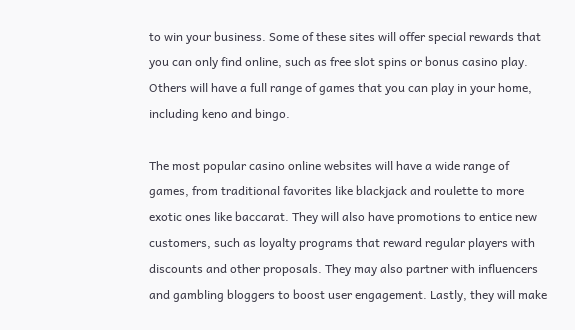to win your business. Some of these sites will offer special rewards that you can only find online, such as free slot spins or bonus casino play. Others will have a full range of games that you can play in your home, including keno and bingo.

The most popular casino online websites will have a wide range of games, from traditional favorites like blackjack and roulette to more exotic ones like baccarat. They will also have promotions to entice new customers, such as loyalty programs that reward regular players with discounts and other proposals. They may also partner with influencers and gambling bloggers to boost user engagement. Lastly, they will make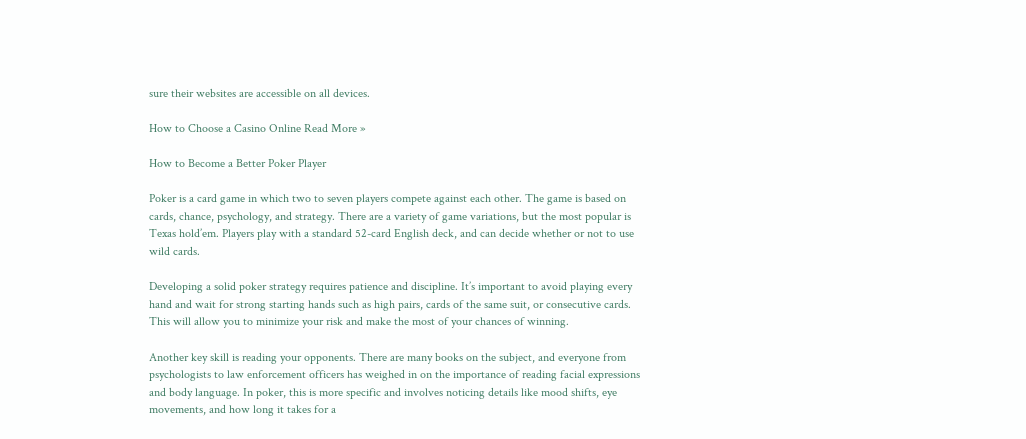sure their websites are accessible on all devices.

How to Choose a Casino Online Read More »

How to Become a Better Poker Player

Poker is a card game in which two to seven players compete against each other. The game is based on cards, chance, psychology, and strategy. There are a variety of game variations, but the most popular is Texas hold’em. Players play with a standard 52-card English deck, and can decide whether or not to use wild cards.

Developing a solid poker strategy requires patience and discipline. It’s important to avoid playing every hand and wait for strong starting hands such as high pairs, cards of the same suit, or consecutive cards. This will allow you to minimize your risk and make the most of your chances of winning.

Another key skill is reading your opponents. There are many books on the subject, and everyone from psychologists to law enforcement officers has weighed in on the importance of reading facial expressions and body language. In poker, this is more specific and involves noticing details like mood shifts, eye movements, and how long it takes for a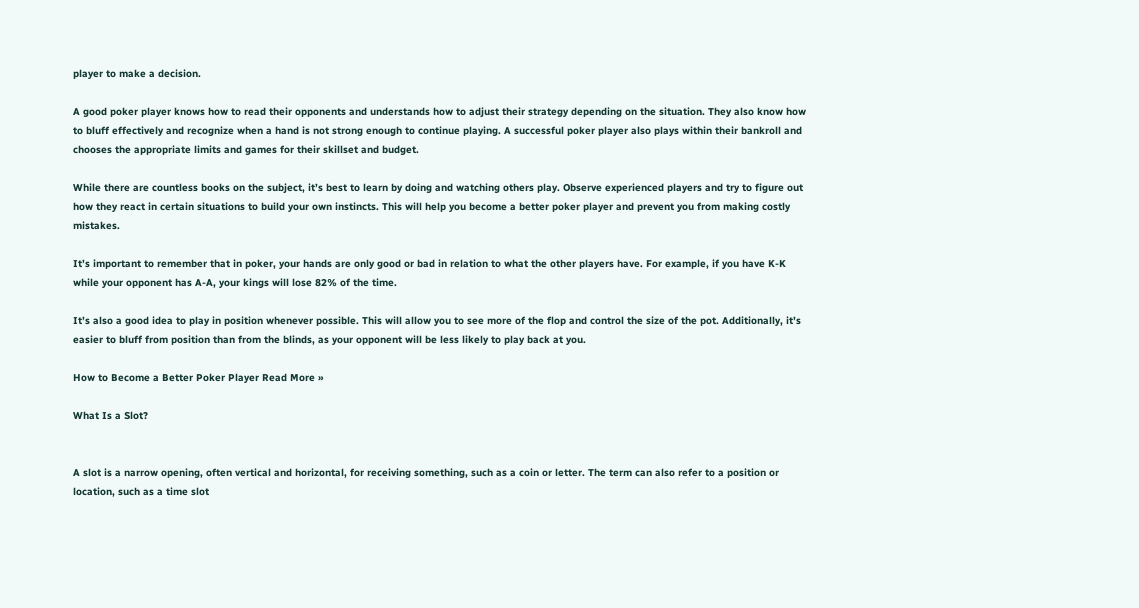player to make a decision.

A good poker player knows how to read their opponents and understands how to adjust their strategy depending on the situation. They also know how to bluff effectively and recognize when a hand is not strong enough to continue playing. A successful poker player also plays within their bankroll and chooses the appropriate limits and games for their skillset and budget.

While there are countless books on the subject, it’s best to learn by doing and watching others play. Observe experienced players and try to figure out how they react in certain situations to build your own instincts. This will help you become a better poker player and prevent you from making costly mistakes.

It’s important to remember that in poker, your hands are only good or bad in relation to what the other players have. For example, if you have K-K while your opponent has A-A, your kings will lose 82% of the time.

It’s also a good idea to play in position whenever possible. This will allow you to see more of the flop and control the size of the pot. Additionally, it’s easier to bluff from position than from the blinds, as your opponent will be less likely to play back at you.

How to Become a Better Poker Player Read More »

What Is a Slot?


A slot is a narrow opening, often vertical and horizontal, for receiving something, such as a coin or letter. The term can also refer to a position or location, such as a time slot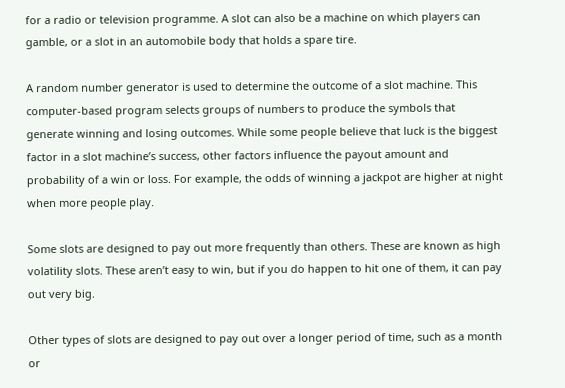for a radio or television programme. A slot can also be a machine on which players can gamble, or a slot in an automobile body that holds a spare tire.

A random number generator is used to determine the outcome of a slot machine. This computer-based program selects groups of numbers to produce the symbols that generate winning and losing outcomes. While some people believe that luck is the biggest factor in a slot machine’s success, other factors influence the payout amount and probability of a win or loss. For example, the odds of winning a jackpot are higher at night when more people play.

Some slots are designed to pay out more frequently than others. These are known as high volatility slots. These aren’t easy to win, but if you do happen to hit one of them, it can pay out very big.

Other types of slots are designed to pay out over a longer period of time, such as a month or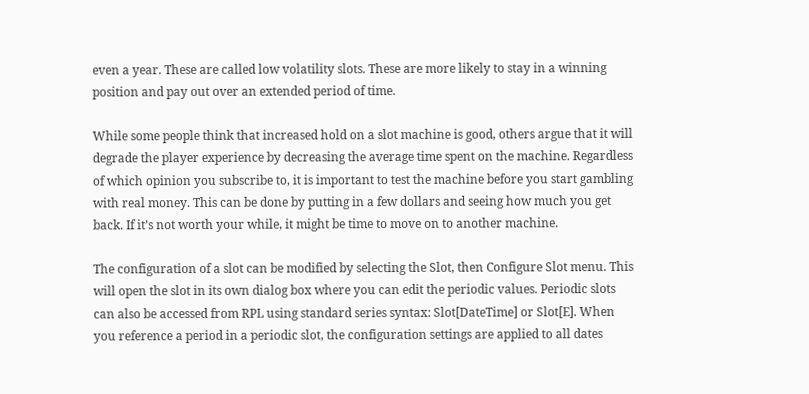even a year. These are called low volatility slots. These are more likely to stay in a winning position and pay out over an extended period of time.

While some people think that increased hold on a slot machine is good, others argue that it will degrade the player experience by decreasing the average time spent on the machine. Regardless of which opinion you subscribe to, it is important to test the machine before you start gambling with real money. This can be done by putting in a few dollars and seeing how much you get back. If it’s not worth your while, it might be time to move on to another machine.

The configuration of a slot can be modified by selecting the Slot, then Configure Slot menu. This will open the slot in its own dialog box where you can edit the periodic values. Periodic slots can also be accessed from RPL using standard series syntax: Slot[DateTime] or Slot[E]. When you reference a period in a periodic slot, the configuration settings are applied to all dates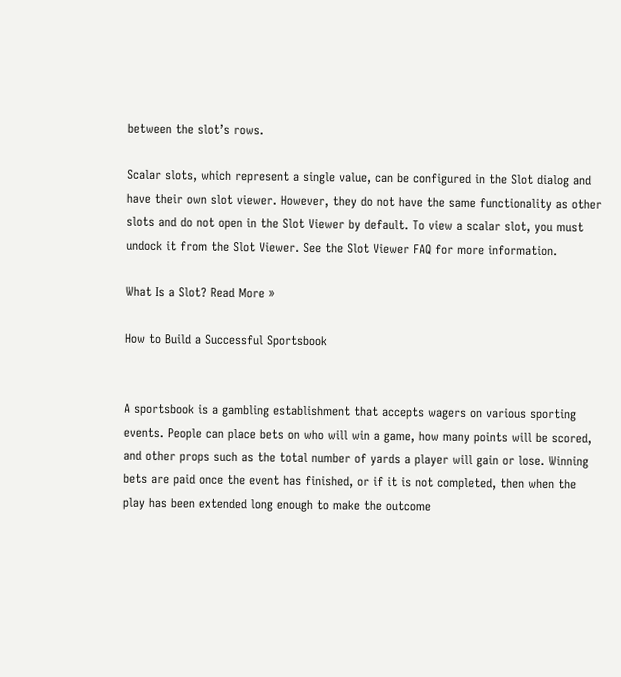between the slot’s rows.

Scalar slots, which represent a single value, can be configured in the Slot dialog and have their own slot viewer. However, they do not have the same functionality as other slots and do not open in the Slot Viewer by default. To view a scalar slot, you must undock it from the Slot Viewer. See the Slot Viewer FAQ for more information.

What Is a Slot? Read More »

How to Build a Successful Sportsbook


A sportsbook is a gambling establishment that accepts wagers on various sporting events. People can place bets on who will win a game, how many points will be scored, and other props such as the total number of yards a player will gain or lose. Winning bets are paid once the event has finished, or if it is not completed, then when the play has been extended long enough to make the outcome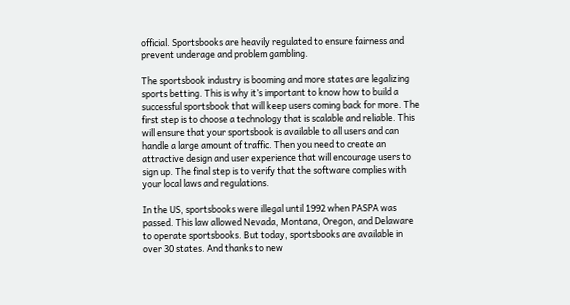official. Sportsbooks are heavily regulated to ensure fairness and prevent underage and problem gambling.

The sportsbook industry is booming and more states are legalizing sports betting. This is why it’s important to know how to build a successful sportsbook that will keep users coming back for more. The first step is to choose a technology that is scalable and reliable. This will ensure that your sportsbook is available to all users and can handle a large amount of traffic. Then you need to create an attractive design and user experience that will encourage users to sign up. The final step is to verify that the software complies with your local laws and regulations.

In the US, sportsbooks were illegal until 1992 when PASPA was passed. This law allowed Nevada, Montana, Oregon, and Delaware to operate sportsbooks. But today, sportsbooks are available in over 30 states. And thanks to new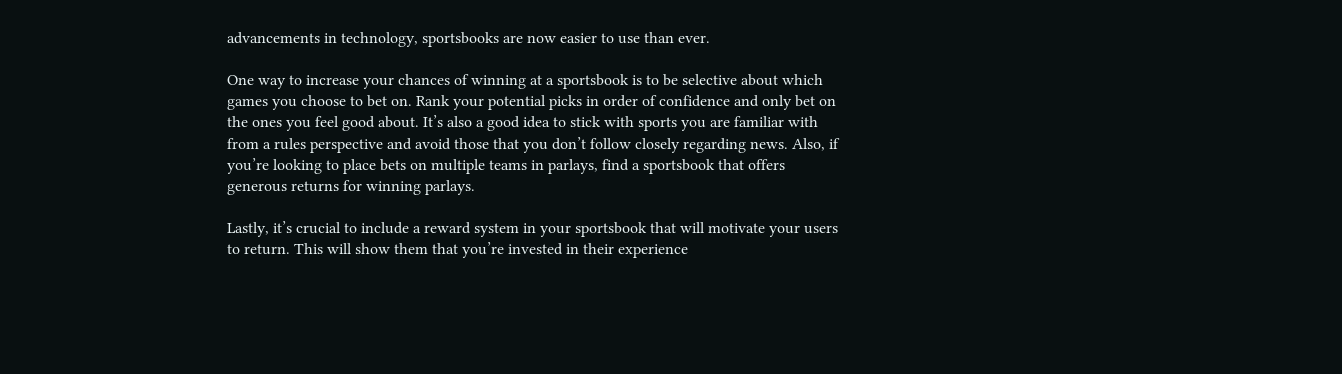advancements in technology, sportsbooks are now easier to use than ever.

One way to increase your chances of winning at a sportsbook is to be selective about which games you choose to bet on. Rank your potential picks in order of confidence and only bet on the ones you feel good about. It’s also a good idea to stick with sports you are familiar with from a rules perspective and avoid those that you don’t follow closely regarding news. Also, if you’re looking to place bets on multiple teams in parlays, find a sportsbook that offers generous returns for winning parlays.

Lastly, it’s crucial to include a reward system in your sportsbook that will motivate your users to return. This will show them that you’re invested in their experience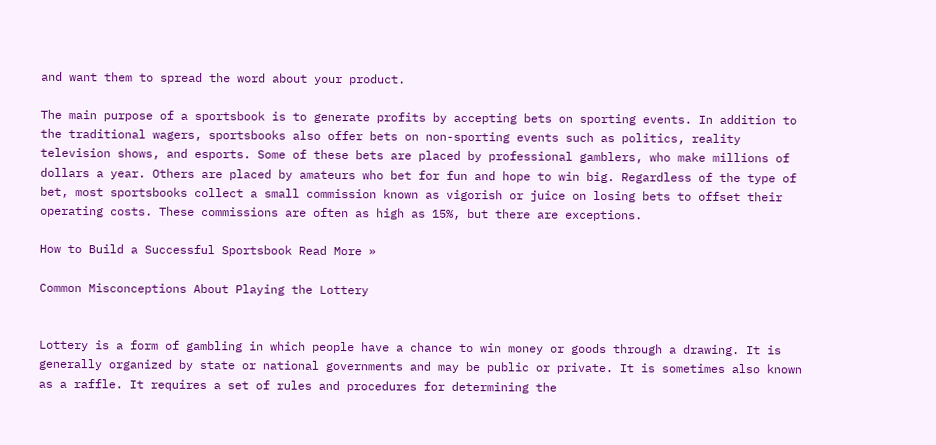and want them to spread the word about your product.

The main purpose of a sportsbook is to generate profits by accepting bets on sporting events. In addition to the traditional wagers, sportsbooks also offer bets on non-sporting events such as politics, reality television shows, and esports. Some of these bets are placed by professional gamblers, who make millions of dollars a year. Others are placed by amateurs who bet for fun and hope to win big. Regardless of the type of bet, most sportsbooks collect a small commission known as vigorish or juice on losing bets to offset their operating costs. These commissions are often as high as 15%, but there are exceptions.

How to Build a Successful Sportsbook Read More »

Common Misconceptions About Playing the Lottery


Lottery is a form of gambling in which people have a chance to win money or goods through a drawing. It is generally organized by state or national governments and may be public or private. It is sometimes also known as a raffle. It requires a set of rules and procedures for determining the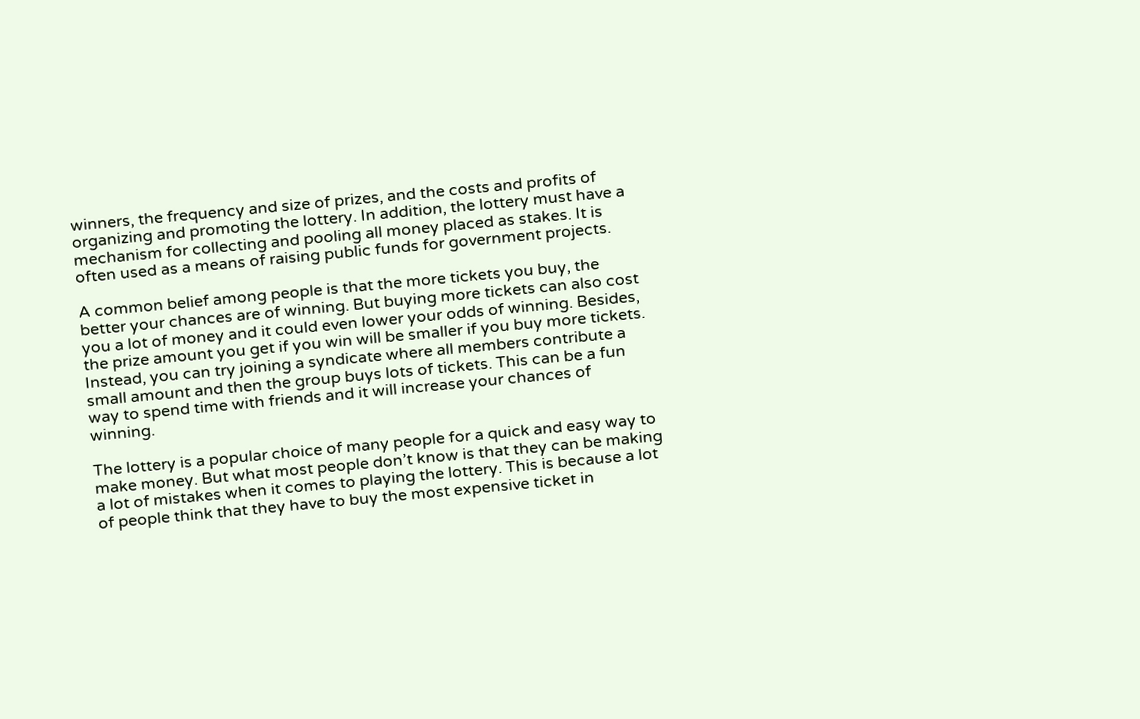winners, the frequency and size of prizes, and the costs and profits of organizing and promoting the lottery. In addition, the lottery must have a mechanism for collecting and pooling all money placed as stakes. It is often used as a means of raising public funds for government projects.

A common belief among people is that the more tickets you buy, the better your chances are of winning. But buying more tickets can also cost you a lot of money and it could even lower your odds of winning. Besides, the prize amount you get if you win will be smaller if you buy more tickets. Instead, you can try joining a syndicate where all members contribute a small amount and then the group buys lots of tickets. This can be a fun way to spend time with friends and it will increase your chances of winning.

The lottery is a popular choice of many people for a quick and easy way to make money. But what most people don’t know is that they can be making a lot of mistakes when it comes to playing the lottery. This is because a lot of people think that they have to buy the most expensive ticket in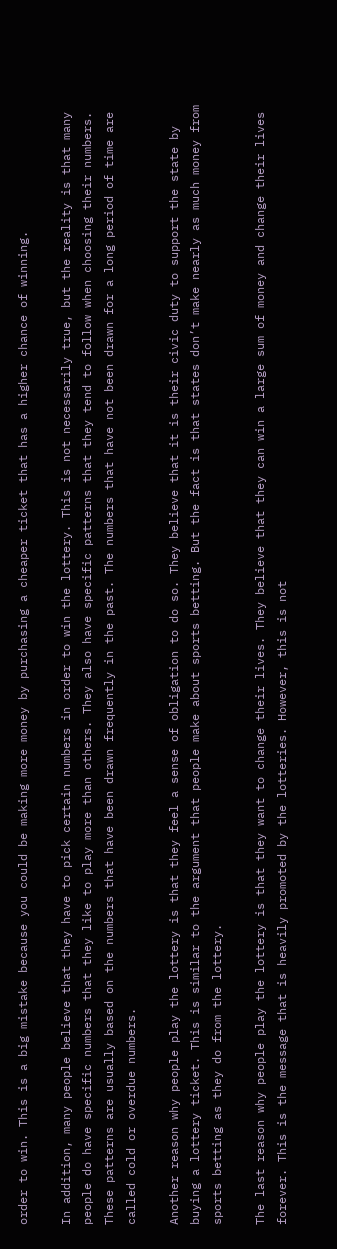order to win. This is a big mistake because you could be making more money by purchasing a cheaper ticket that has a higher chance of winning.

In addition, many people believe that they have to pick certain numbers in order to win the lottery. This is not necessarily true, but the reality is that many people do have specific numbers that they like to play more than others. They also have specific patterns that they tend to follow when choosing their numbers. These patterns are usually based on the numbers that have been drawn frequently in the past. The numbers that have not been drawn for a long period of time are called cold or overdue numbers.

Another reason why people play the lottery is that they feel a sense of obligation to do so. They believe that it is their civic duty to support the state by buying a lottery ticket. This is similar to the argument that people make about sports betting. But the fact is that states don’t make nearly as much money from sports betting as they do from the lottery.

The last reason why people play the lottery is that they want to change their lives. They believe that they can win a large sum of money and change their lives forever. This is the message that is heavily promoted by the lotteries. However, this is not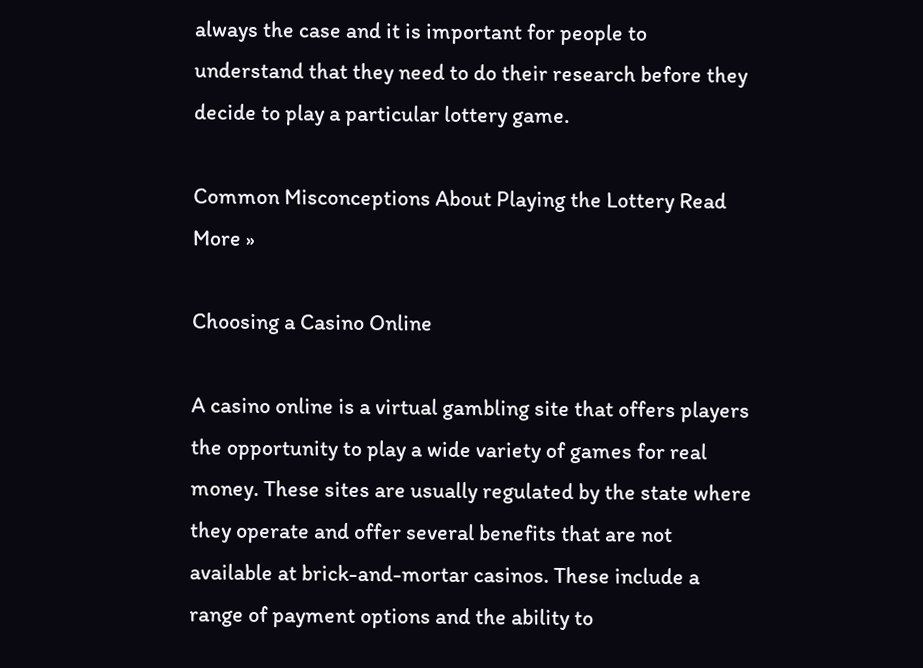always the case and it is important for people to understand that they need to do their research before they decide to play a particular lottery game.

Common Misconceptions About Playing the Lottery Read More »

Choosing a Casino Online

A casino online is a virtual gambling site that offers players the opportunity to play a wide variety of games for real money. These sites are usually regulated by the state where they operate and offer several benefits that are not available at brick-and-mortar casinos. These include a range of payment options and the ability to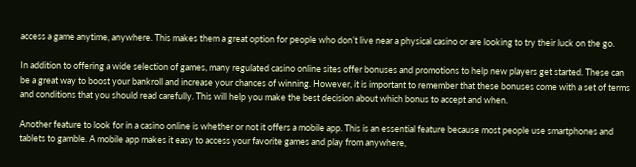access a game anytime, anywhere. This makes them a great option for people who don’t live near a physical casino or are looking to try their luck on the go.

In addition to offering a wide selection of games, many regulated casino online sites offer bonuses and promotions to help new players get started. These can be a great way to boost your bankroll and increase your chances of winning. However, it is important to remember that these bonuses come with a set of terms and conditions that you should read carefully. This will help you make the best decision about which bonus to accept and when.

Another feature to look for in a casino online is whether or not it offers a mobile app. This is an essential feature because most people use smartphones and tablets to gamble. A mobile app makes it easy to access your favorite games and play from anywhere,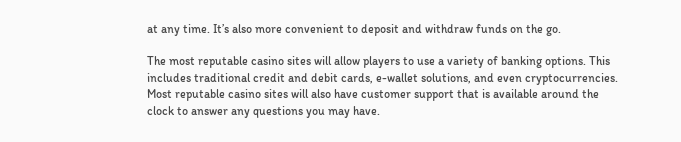at any time. It’s also more convenient to deposit and withdraw funds on the go.

The most reputable casino sites will allow players to use a variety of banking options. This includes traditional credit and debit cards, e-wallet solutions, and even cryptocurrencies. Most reputable casino sites will also have customer support that is available around the clock to answer any questions you may have.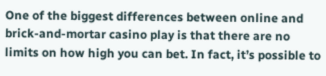One of the biggest differences between online and brick-and-mortar casino play is that there are no limits on how high you can bet. In fact, it’s possible to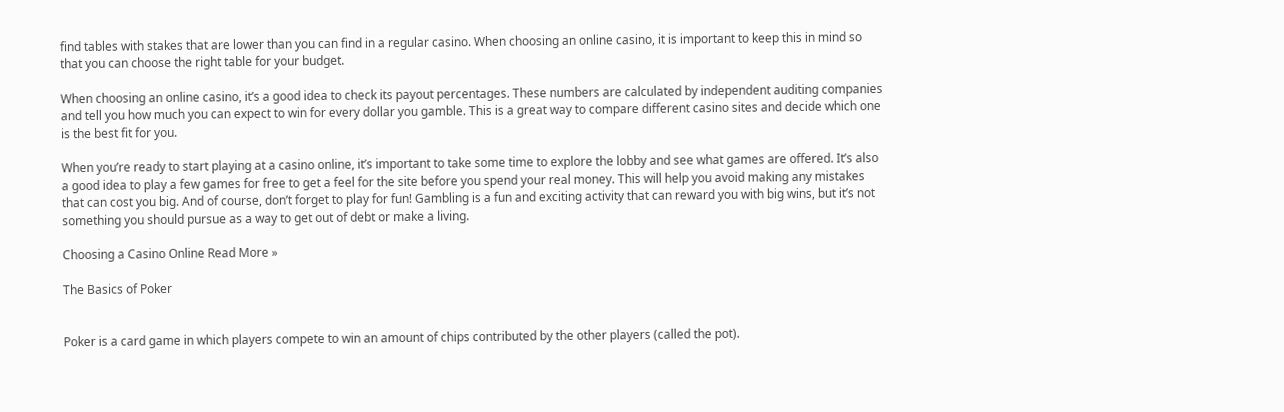find tables with stakes that are lower than you can find in a regular casino. When choosing an online casino, it is important to keep this in mind so that you can choose the right table for your budget.

When choosing an online casino, it’s a good idea to check its payout percentages. These numbers are calculated by independent auditing companies and tell you how much you can expect to win for every dollar you gamble. This is a great way to compare different casino sites and decide which one is the best fit for you.

When you’re ready to start playing at a casino online, it’s important to take some time to explore the lobby and see what games are offered. It’s also a good idea to play a few games for free to get a feel for the site before you spend your real money. This will help you avoid making any mistakes that can cost you big. And of course, don’t forget to play for fun! Gambling is a fun and exciting activity that can reward you with big wins, but it’s not something you should pursue as a way to get out of debt or make a living.

Choosing a Casino Online Read More »

The Basics of Poker


Poker is a card game in which players compete to win an amount of chips contributed by the other players (called the pot).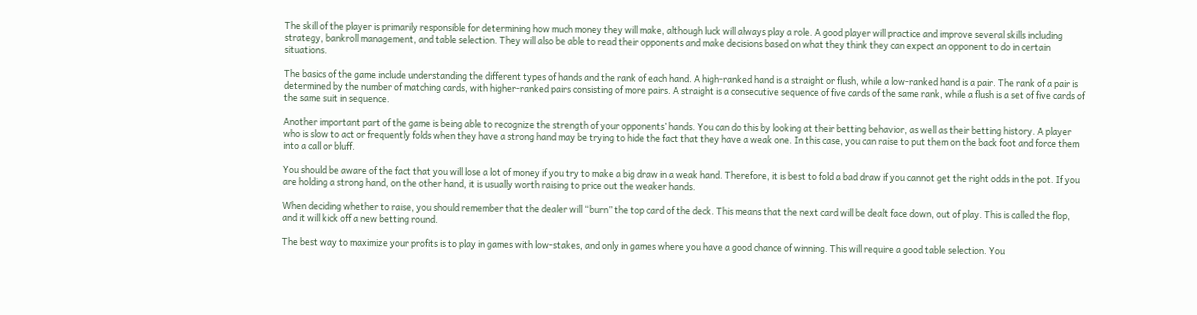The skill of the player is primarily responsible for determining how much money they will make, although luck will always play a role. A good player will practice and improve several skills including strategy, bankroll management, and table selection. They will also be able to read their opponents and make decisions based on what they think they can expect an opponent to do in certain situations.

The basics of the game include understanding the different types of hands and the rank of each hand. A high-ranked hand is a straight or flush, while a low-ranked hand is a pair. The rank of a pair is determined by the number of matching cards, with higher-ranked pairs consisting of more pairs. A straight is a consecutive sequence of five cards of the same rank, while a flush is a set of five cards of the same suit in sequence.

Another important part of the game is being able to recognize the strength of your opponents’ hands. You can do this by looking at their betting behavior, as well as their betting history. A player who is slow to act or frequently folds when they have a strong hand may be trying to hide the fact that they have a weak one. In this case, you can raise to put them on the back foot and force them into a call or bluff.

You should be aware of the fact that you will lose a lot of money if you try to make a big draw in a weak hand. Therefore, it is best to fold a bad draw if you cannot get the right odds in the pot. If you are holding a strong hand, on the other hand, it is usually worth raising to price out the weaker hands.

When deciding whether to raise, you should remember that the dealer will “burn” the top card of the deck. This means that the next card will be dealt face down, out of play. This is called the flop, and it will kick off a new betting round.

The best way to maximize your profits is to play in games with low-stakes, and only in games where you have a good chance of winning. This will require a good table selection. You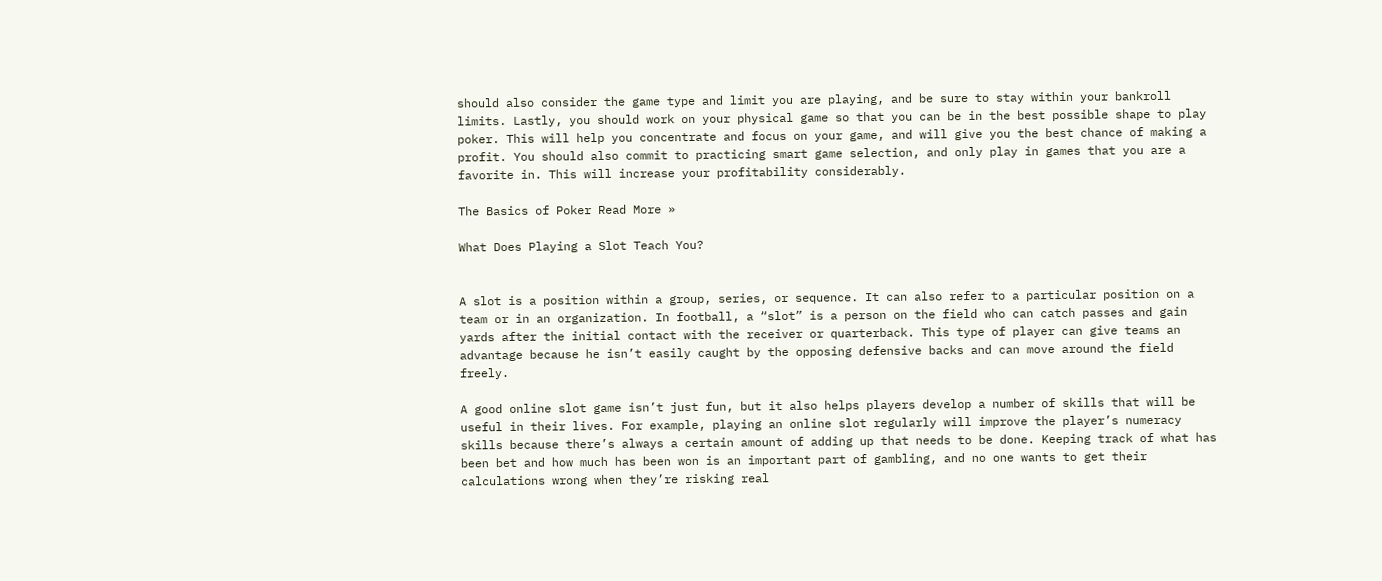should also consider the game type and limit you are playing, and be sure to stay within your bankroll limits. Lastly, you should work on your physical game so that you can be in the best possible shape to play poker. This will help you concentrate and focus on your game, and will give you the best chance of making a profit. You should also commit to practicing smart game selection, and only play in games that you are a favorite in. This will increase your profitability considerably.

The Basics of Poker Read More »

What Does Playing a Slot Teach You?


A slot is a position within a group, series, or sequence. It can also refer to a particular position on a team or in an organization. In football, a “slot” is a person on the field who can catch passes and gain yards after the initial contact with the receiver or quarterback. This type of player can give teams an advantage because he isn’t easily caught by the opposing defensive backs and can move around the field freely.

A good online slot game isn’t just fun, but it also helps players develop a number of skills that will be useful in their lives. For example, playing an online slot regularly will improve the player’s numeracy skills because there’s always a certain amount of adding up that needs to be done. Keeping track of what has been bet and how much has been won is an important part of gambling, and no one wants to get their calculations wrong when they’re risking real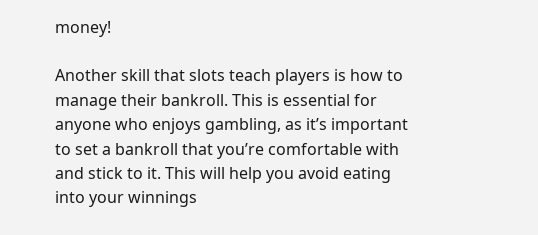money!

Another skill that slots teach players is how to manage their bankroll. This is essential for anyone who enjoys gambling, as it’s important to set a bankroll that you’re comfortable with and stick to it. This will help you avoid eating into your winnings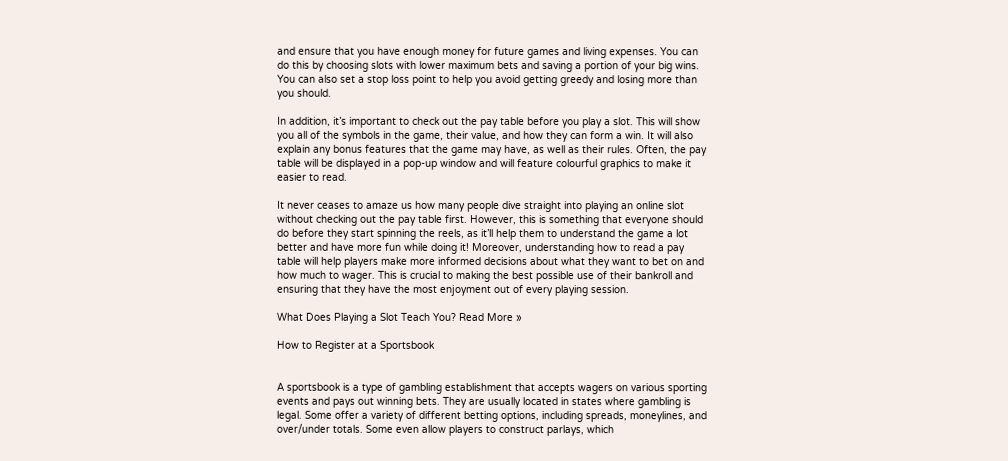and ensure that you have enough money for future games and living expenses. You can do this by choosing slots with lower maximum bets and saving a portion of your big wins. You can also set a stop loss point to help you avoid getting greedy and losing more than you should.

In addition, it’s important to check out the pay table before you play a slot. This will show you all of the symbols in the game, their value, and how they can form a win. It will also explain any bonus features that the game may have, as well as their rules. Often, the pay table will be displayed in a pop-up window and will feature colourful graphics to make it easier to read.

It never ceases to amaze us how many people dive straight into playing an online slot without checking out the pay table first. However, this is something that everyone should do before they start spinning the reels, as it’ll help them to understand the game a lot better and have more fun while doing it! Moreover, understanding how to read a pay table will help players make more informed decisions about what they want to bet on and how much to wager. This is crucial to making the best possible use of their bankroll and ensuring that they have the most enjoyment out of every playing session.

What Does Playing a Slot Teach You? Read More »

How to Register at a Sportsbook


A sportsbook is a type of gambling establishment that accepts wagers on various sporting events and pays out winning bets. They are usually located in states where gambling is legal. Some offer a variety of different betting options, including spreads, moneylines, and over/under totals. Some even allow players to construct parlays, which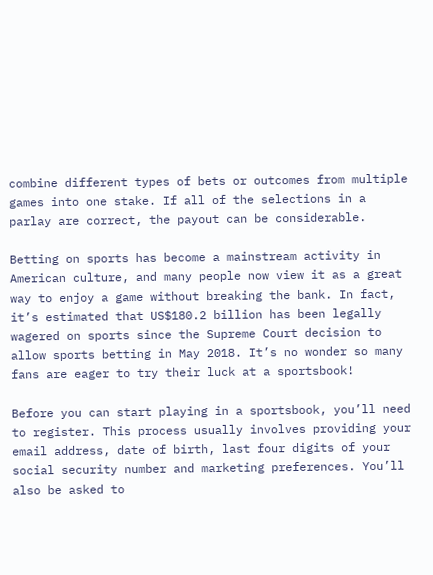combine different types of bets or outcomes from multiple games into one stake. If all of the selections in a parlay are correct, the payout can be considerable.

Betting on sports has become a mainstream activity in American culture, and many people now view it as a great way to enjoy a game without breaking the bank. In fact, it’s estimated that US$180.2 billion has been legally wagered on sports since the Supreme Court decision to allow sports betting in May 2018. It’s no wonder so many fans are eager to try their luck at a sportsbook!

Before you can start playing in a sportsbook, you’ll need to register. This process usually involves providing your email address, date of birth, last four digits of your social security number and marketing preferences. You’ll also be asked to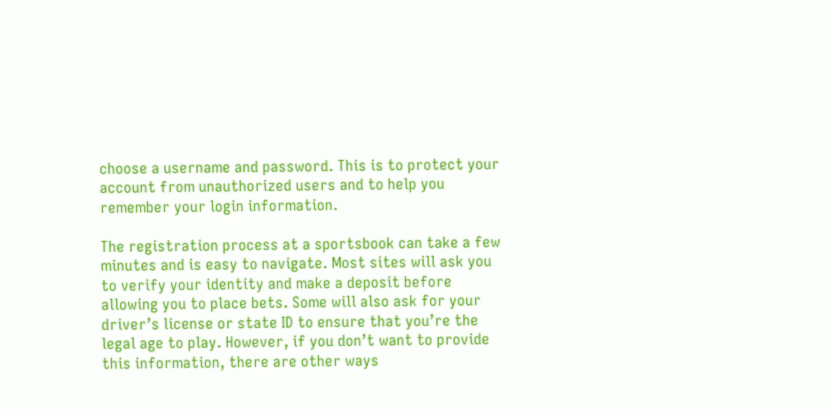choose a username and password. This is to protect your account from unauthorized users and to help you remember your login information.

The registration process at a sportsbook can take a few minutes and is easy to navigate. Most sites will ask you to verify your identity and make a deposit before allowing you to place bets. Some will also ask for your driver’s license or state ID to ensure that you’re the legal age to play. However, if you don’t want to provide this information, there are other ways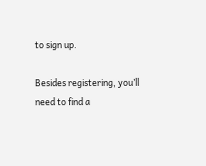to sign up.

Besides registering, you’ll need to find a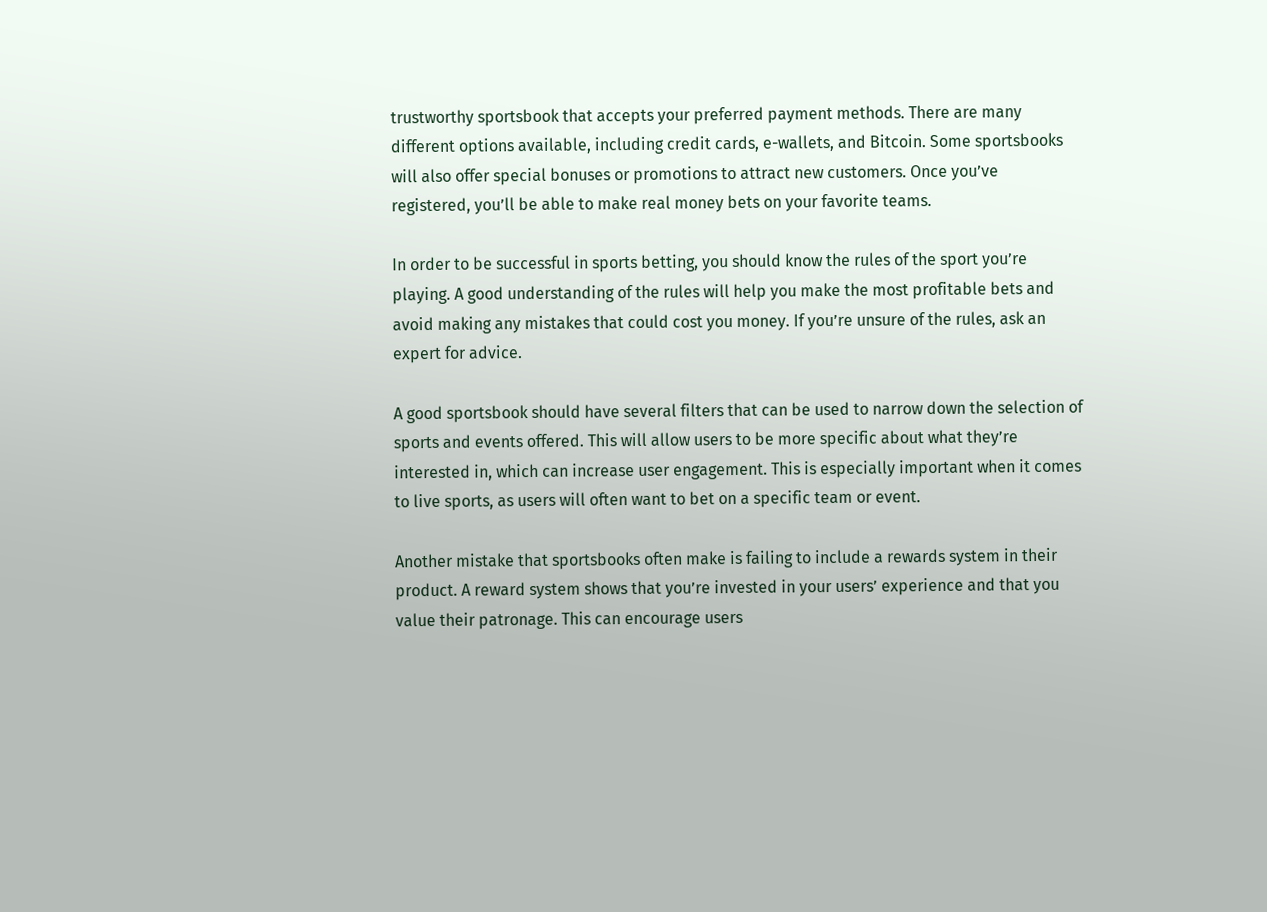trustworthy sportsbook that accepts your preferred payment methods. There are many different options available, including credit cards, e-wallets, and Bitcoin. Some sportsbooks will also offer special bonuses or promotions to attract new customers. Once you’ve registered, you’ll be able to make real money bets on your favorite teams.

In order to be successful in sports betting, you should know the rules of the sport you’re playing. A good understanding of the rules will help you make the most profitable bets and avoid making any mistakes that could cost you money. If you’re unsure of the rules, ask an expert for advice.

A good sportsbook should have several filters that can be used to narrow down the selection of sports and events offered. This will allow users to be more specific about what they’re interested in, which can increase user engagement. This is especially important when it comes to live sports, as users will often want to bet on a specific team or event.

Another mistake that sportsbooks often make is failing to include a rewards system in their product. A reward system shows that you’re invested in your users’ experience and that you value their patronage. This can encourage users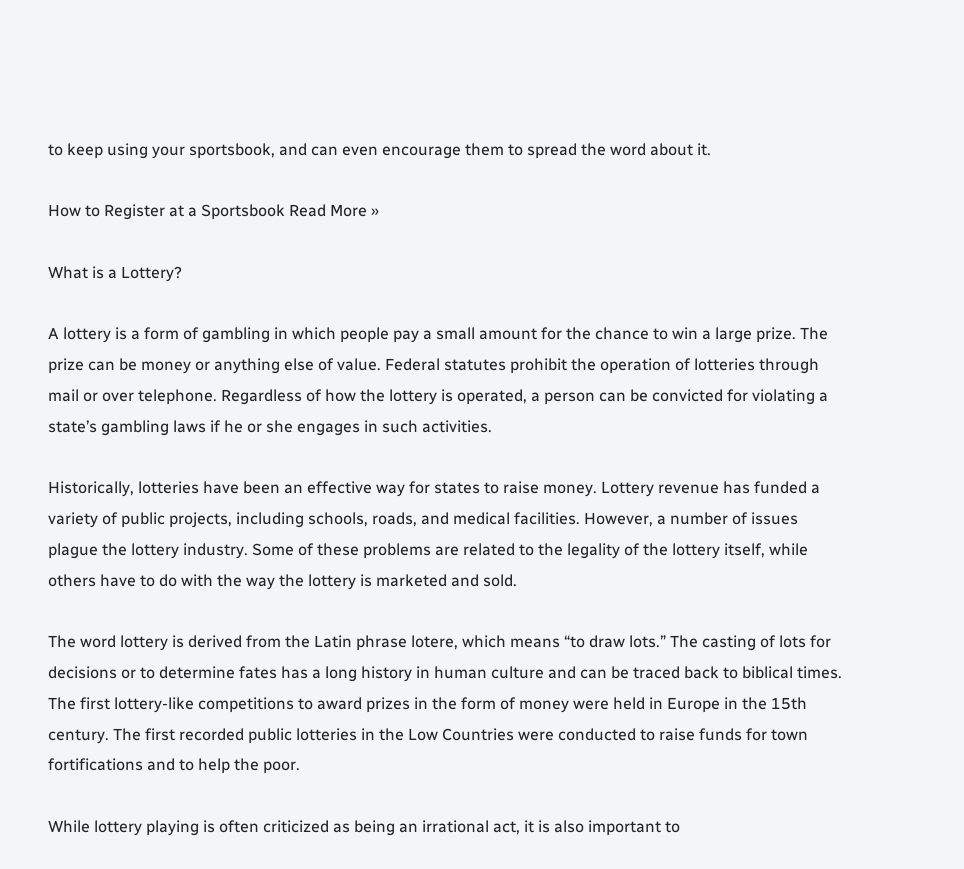to keep using your sportsbook, and can even encourage them to spread the word about it.

How to Register at a Sportsbook Read More »

What is a Lottery?

A lottery is a form of gambling in which people pay a small amount for the chance to win a large prize. The prize can be money or anything else of value. Federal statutes prohibit the operation of lotteries through mail or over telephone. Regardless of how the lottery is operated, a person can be convicted for violating a state’s gambling laws if he or she engages in such activities.

Historically, lotteries have been an effective way for states to raise money. Lottery revenue has funded a variety of public projects, including schools, roads, and medical facilities. However, a number of issues plague the lottery industry. Some of these problems are related to the legality of the lottery itself, while others have to do with the way the lottery is marketed and sold.

The word lottery is derived from the Latin phrase lotere, which means “to draw lots.” The casting of lots for decisions or to determine fates has a long history in human culture and can be traced back to biblical times. The first lottery-like competitions to award prizes in the form of money were held in Europe in the 15th century. The first recorded public lotteries in the Low Countries were conducted to raise funds for town fortifications and to help the poor.

While lottery playing is often criticized as being an irrational act, it is also important to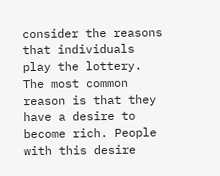consider the reasons that individuals play the lottery. The most common reason is that they have a desire to become rich. People with this desire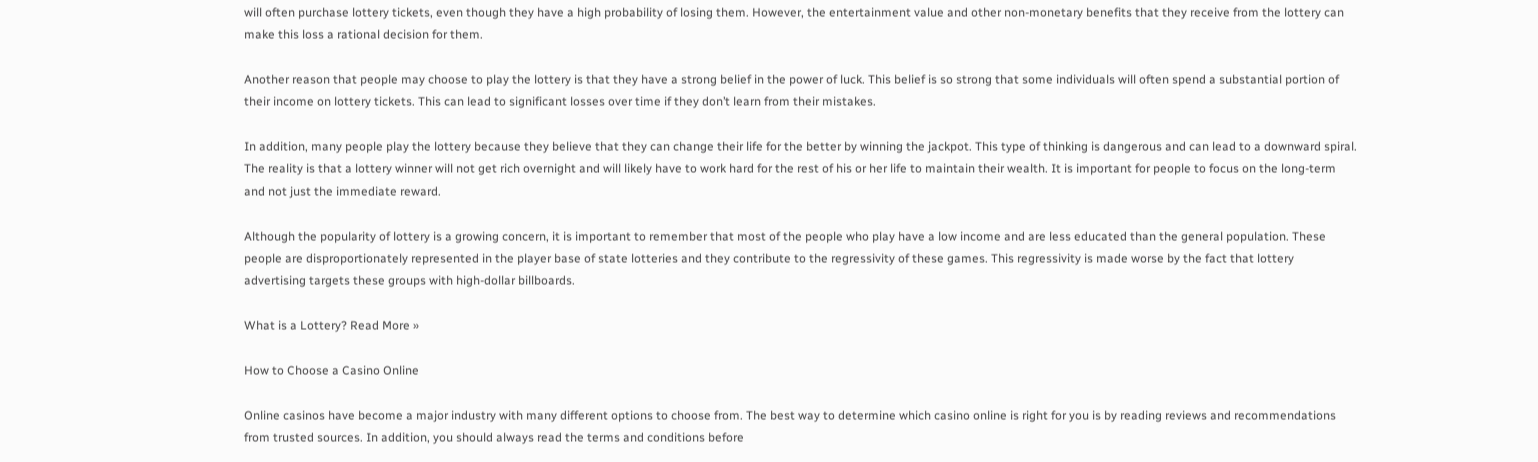will often purchase lottery tickets, even though they have a high probability of losing them. However, the entertainment value and other non-monetary benefits that they receive from the lottery can make this loss a rational decision for them.

Another reason that people may choose to play the lottery is that they have a strong belief in the power of luck. This belief is so strong that some individuals will often spend a substantial portion of their income on lottery tickets. This can lead to significant losses over time if they don’t learn from their mistakes.

In addition, many people play the lottery because they believe that they can change their life for the better by winning the jackpot. This type of thinking is dangerous and can lead to a downward spiral. The reality is that a lottery winner will not get rich overnight and will likely have to work hard for the rest of his or her life to maintain their wealth. It is important for people to focus on the long-term and not just the immediate reward.

Although the popularity of lottery is a growing concern, it is important to remember that most of the people who play have a low income and are less educated than the general population. These people are disproportionately represented in the player base of state lotteries and they contribute to the regressivity of these games. This regressivity is made worse by the fact that lottery advertising targets these groups with high-dollar billboards.

What is a Lottery? Read More »

How to Choose a Casino Online

Online casinos have become a major industry with many different options to choose from. The best way to determine which casino online is right for you is by reading reviews and recommendations from trusted sources. In addition, you should always read the terms and conditions before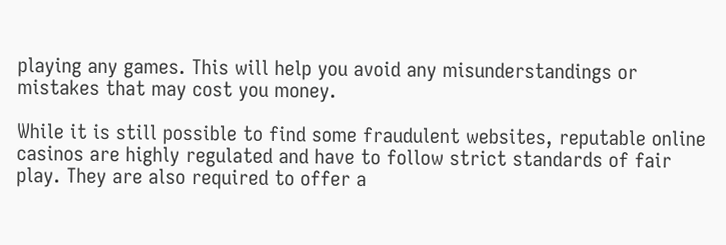playing any games. This will help you avoid any misunderstandings or mistakes that may cost you money.

While it is still possible to find some fraudulent websites, reputable online casinos are highly regulated and have to follow strict standards of fair play. They are also required to offer a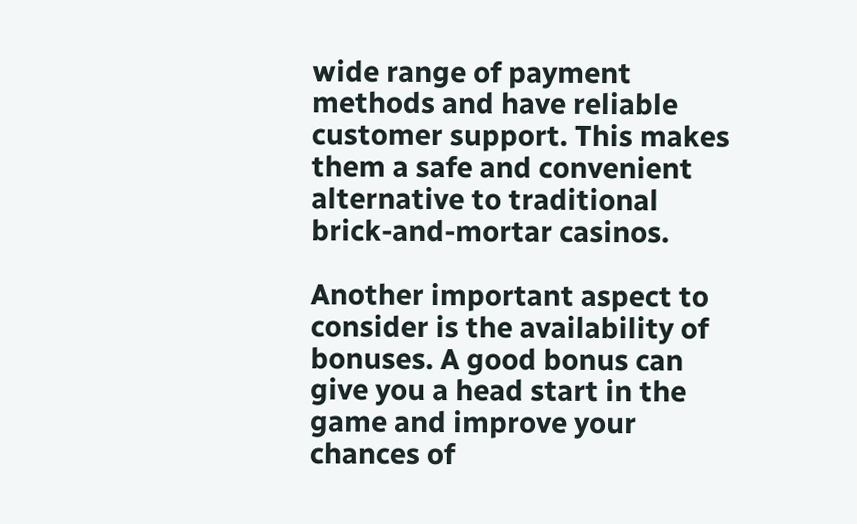wide range of payment methods and have reliable customer support. This makes them a safe and convenient alternative to traditional brick-and-mortar casinos.

Another important aspect to consider is the availability of bonuses. A good bonus can give you a head start in the game and improve your chances of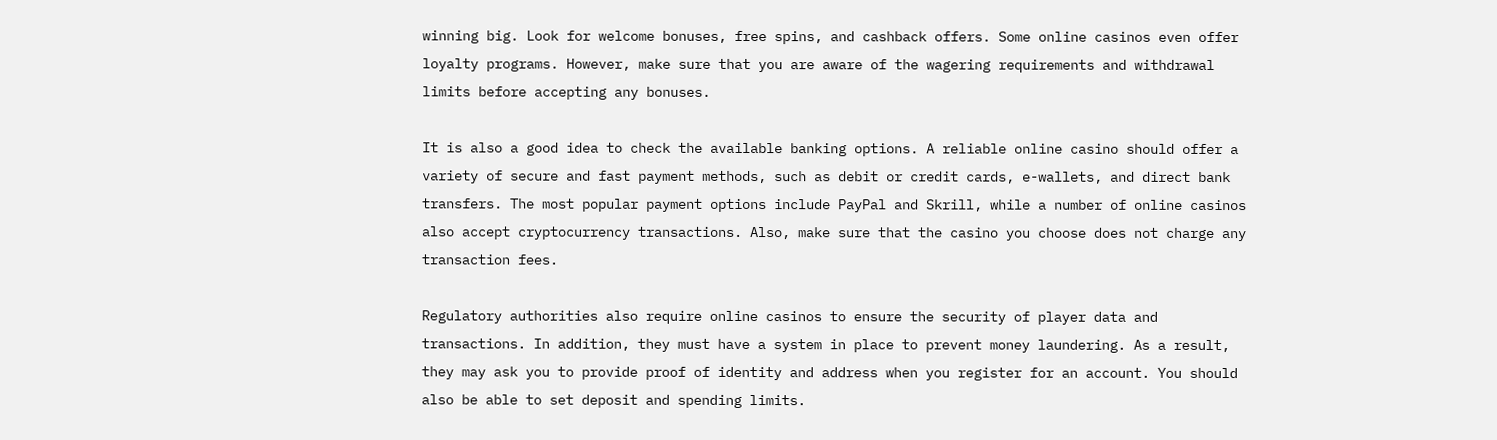winning big. Look for welcome bonuses, free spins, and cashback offers. Some online casinos even offer loyalty programs. However, make sure that you are aware of the wagering requirements and withdrawal limits before accepting any bonuses.

It is also a good idea to check the available banking options. A reliable online casino should offer a variety of secure and fast payment methods, such as debit or credit cards, e-wallets, and direct bank transfers. The most popular payment options include PayPal and Skrill, while a number of online casinos also accept cryptocurrency transactions. Also, make sure that the casino you choose does not charge any transaction fees.

Regulatory authorities also require online casinos to ensure the security of player data and transactions. In addition, they must have a system in place to prevent money laundering. As a result, they may ask you to provide proof of identity and address when you register for an account. You should also be able to set deposit and spending limits.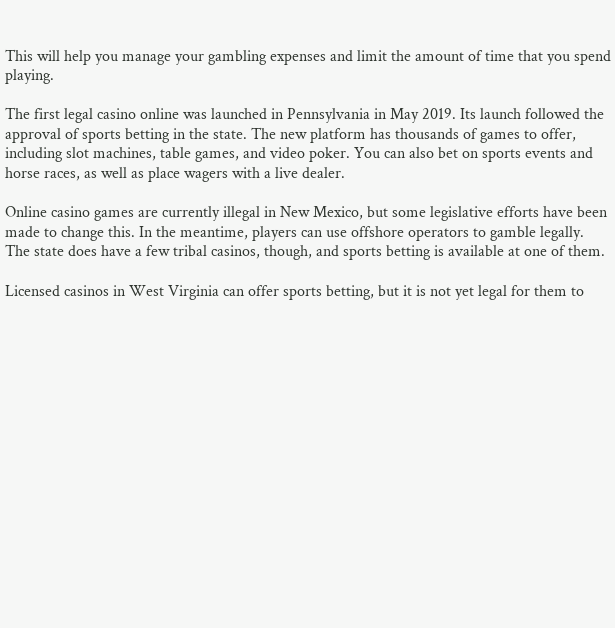This will help you manage your gambling expenses and limit the amount of time that you spend playing.

The first legal casino online was launched in Pennsylvania in May 2019. Its launch followed the approval of sports betting in the state. The new platform has thousands of games to offer, including slot machines, table games, and video poker. You can also bet on sports events and horse races, as well as place wagers with a live dealer.

Online casino games are currently illegal in New Mexico, but some legislative efforts have been made to change this. In the meantime, players can use offshore operators to gamble legally. The state does have a few tribal casinos, though, and sports betting is available at one of them.

Licensed casinos in West Virginia can offer sports betting, but it is not yet legal for them to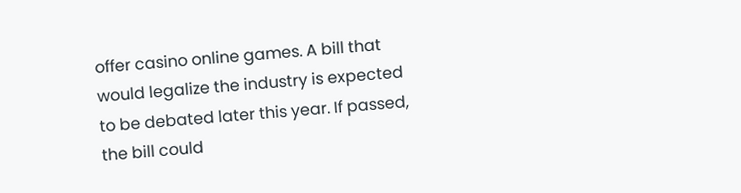offer casino online games. A bill that would legalize the industry is expected to be debated later this year. If passed, the bill could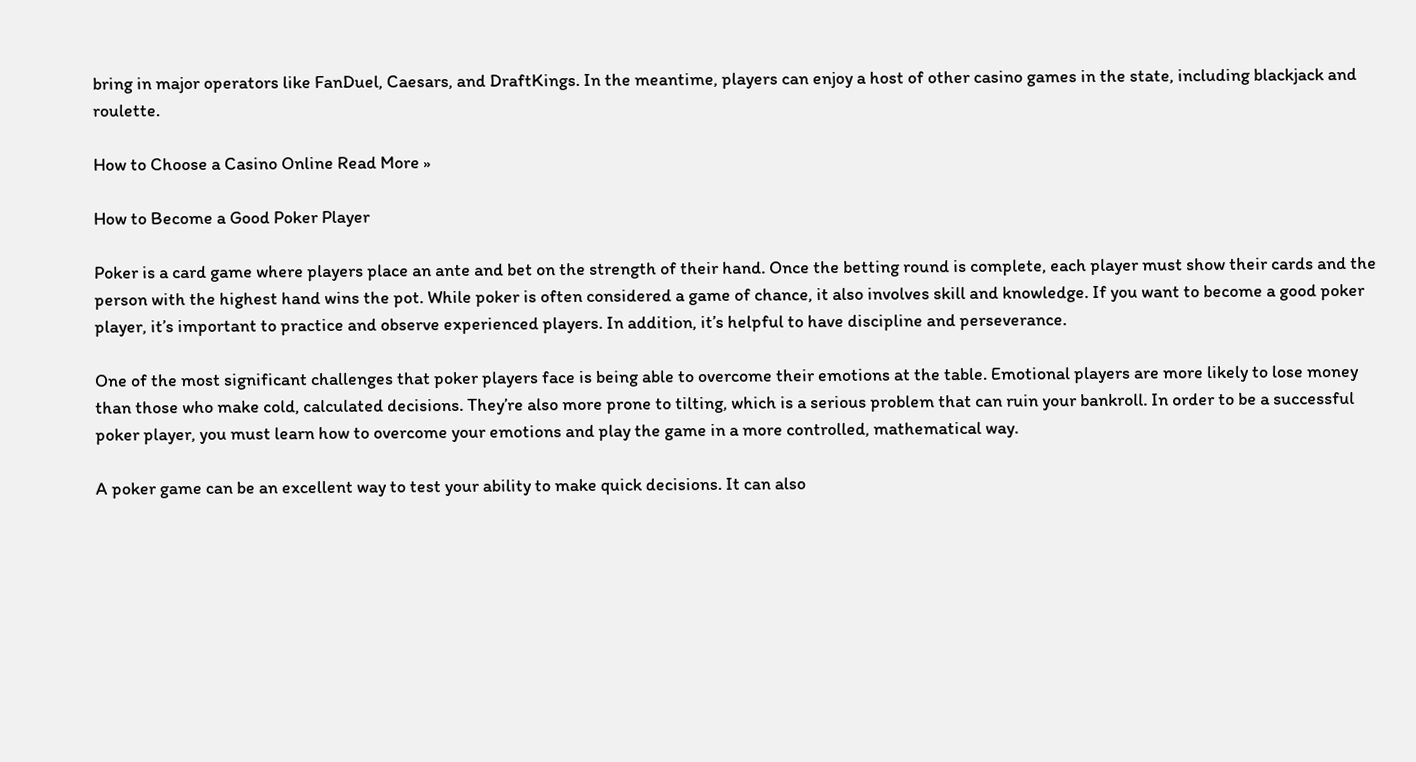bring in major operators like FanDuel, Caesars, and DraftKings. In the meantime, players can enjoy a host of other casino games in the state, including blackjack and roulette.

How to Choose a Casino Online Read More »

How to Become a Good Poker Player

Poker is a card game where players place an ante and bet on the strength of their hand. Once the betting round is complete, each player must show their cards and the person with the highest hand wins the pot. While poker is often considered a game of chance, it also involves skill and knowledge. If you want to become a good poker player, it’s important to practice and observe experienced players. In addition, it’s helpful to have discipline and perseverance.

One of the most significant challenges that poker players face is being able to overcome their emotions at the table. Emotional players are more likely to lose money than those who make cold, calculated decisions. They’re also more prone to tilting, which is a serious problem that can ruin your bankroll. In order to be a successful poker player, you must learn how to overcome your emotions and play the game in a more controlled, mathematical way.

A poker game can be an excellent way to test your ability to make quick decisions. It can also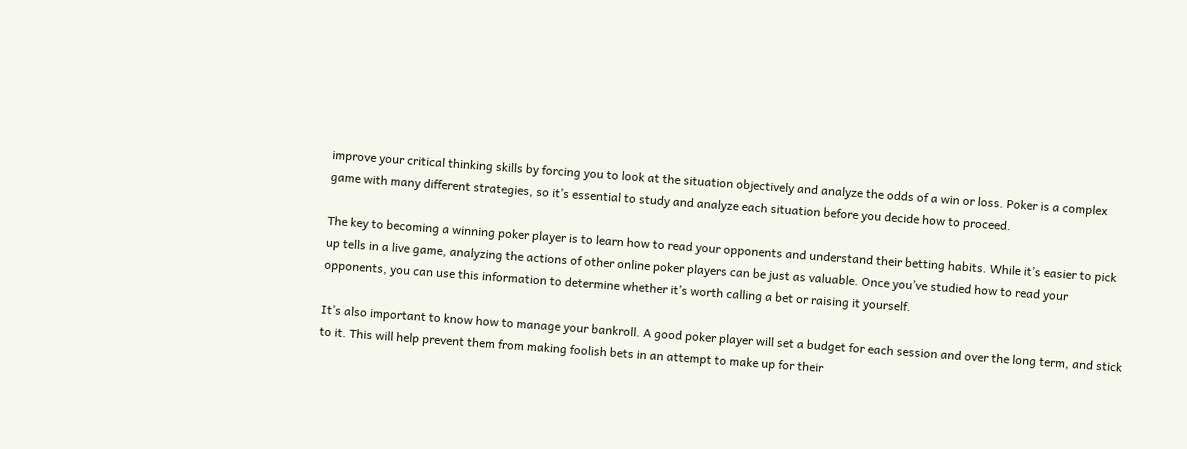improve your critical thinking skills by forcing you to look at the situation objectively and analyze the odds of a win or loss. Poker is a complex game with many different strategies, so it’s essential to study and analyze each situation before you decide how to proceed.

The key to becoming a winning poker player is to learn how to read your opponents and understand their betting habits. While it’s easier to pick up tells in a live game, analyzing the actions of other online poker players can be just as valuable. Once you’ve studied how to read your opponents, you can use this information to determine whether it’s worth calling a bet or raising it yourself.

It’s also important to know how to manage your bankroll. A good poker player will set a budget for each session and over the long term, and stick to it. This will help prevent them from making foolish bets in an attempt to make up for their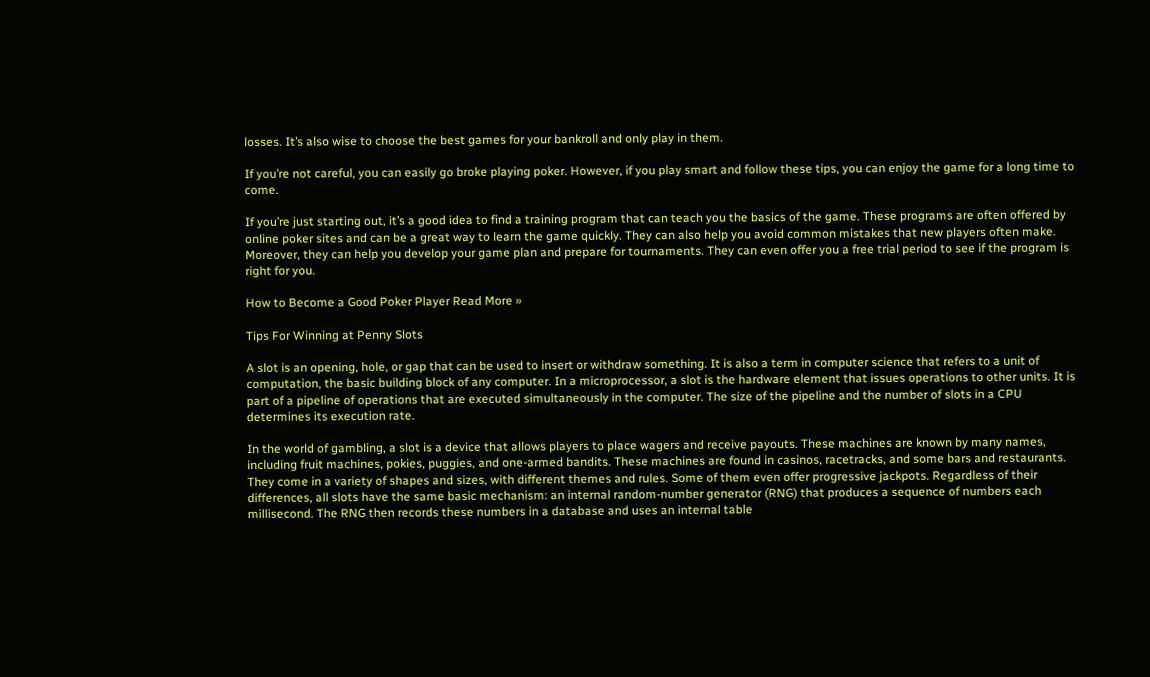losses. It’s also wise to choose the best games for your bankroll and only play in them.

If you’re not careful, you can easily go broke playing poker. However, if you play smart and follow these tips, you can enjoy the game for a long time to come.

If you’re just starting out, it’s a good idea to find a training program that can teach you the basics of the game. These programs are often offered by online poker sites and can be a great way to learn the game quickly. They can also help you avoid common mistakes that new players often make. Moreover, they can help you develop your game plan and prepare for tournaments. They can even offer you a free trial period to see if the program is right for you.

How to Become a Good Poker Player Read More »

Tips For Winning at Penny Slots

A slot is an opening, hole, or gap that can be used to insert or withdraw something. It is also a term in computer science that refers to a unit of computation, the basic building block of any computer. In a microprocessor, a slot is the hardware element that issues operations to other units. It is part of a pipeline of operations that are executed simultaneously in the computer. The size of the pipeline and the number of slots in a CPU determines its execution rate.

In the world of gambling, a slot is a device that allows players to place wagers and receive payouts. These machines are known by many names, including fruit machines, pokies, puggies, and one-armed bandits. These machines are found in casinos, racetracks, and some bars and restaurants. They come in a variety of shapes and sizes, with different themes and rules. Some of them even offer progressive jackpots. Regardless of their differences, all slots have the same basic mechanism: an internal random-number generator (RNG) that produces a sequence of numbers each millisecond. The RNG then records these numbers in a database and uses an internal table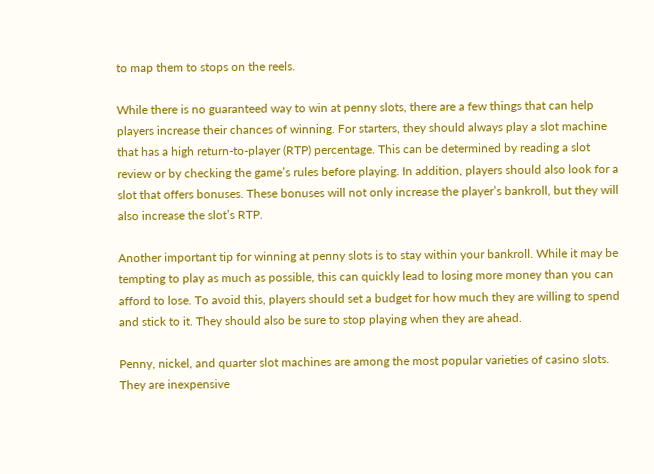to map them to stops on the reels.

While there is no guaranteed way to win at penny slots, there are a few things that can help players increase their chances of winning. For starters, they should always play a slot machine that has a high return-to-player (RTP) percentage. This can be determined by reading a slot review or by checking the game’s rules before playing. In addition, players should also look for a slot that offers bonuses. These bonuses will not only increase the player’s bankroll, but they will also increase the slot’s RTP.

Another important tip for winning at penny slots is to stay within your bankroll. While it may be tempting to play as much as possible, this can quickly lead to losing more money than you can afford to lose. To avoid this, players should set a budget for how much they are willing to spend and stick to it. They should also be sure to stop playing when they are ahead.

Penny, nickel, and quarter slot machines are among the most popular varieties of casino slots. They are inexpensive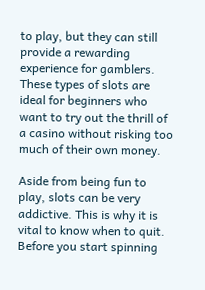to play, but they can still provide a rewarding experience for gamblers. These types of slots are ideal for beginners who want to try out the thrill of a casino without risking too much of their own money.

Aside from being fun to play, slots can be very addictive. This is why it is vital to know when to quit. Before you start spinning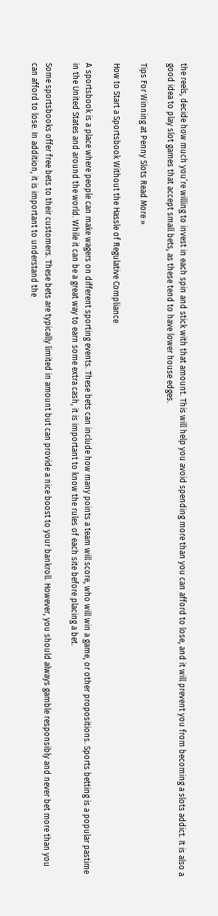the reels, decide how much you’re willing to invest in each spin and stick with that amount. This will help you avoid spending more than you can afford to lose, and it will prevent you from becoming a slots addict. It is also a good idea to play slot games that accept small bets, as these tend to have lower house edges.

Tips For Winning at Penny Slots Read More »

How to Start a Sportsbook Without the Hassle of Regulative Compliance

A sportsbook is a place where people can make wagers on different sporting events. These bets can include how many points a team will score, who will win a game, or other propositions. Sports betting is a popular pastime in the United States and around the world. While it can be a great way to earn some extra cash, it is important to know the rules of each site before placing a bet.

Some sportsbooks offer free bets to their customers. These bets are typically limited in amount but can provide a nice boost to your bankroll. However, you should always gamble responsibly and never bet more than you can afford to lose. In addition, it is important to understand the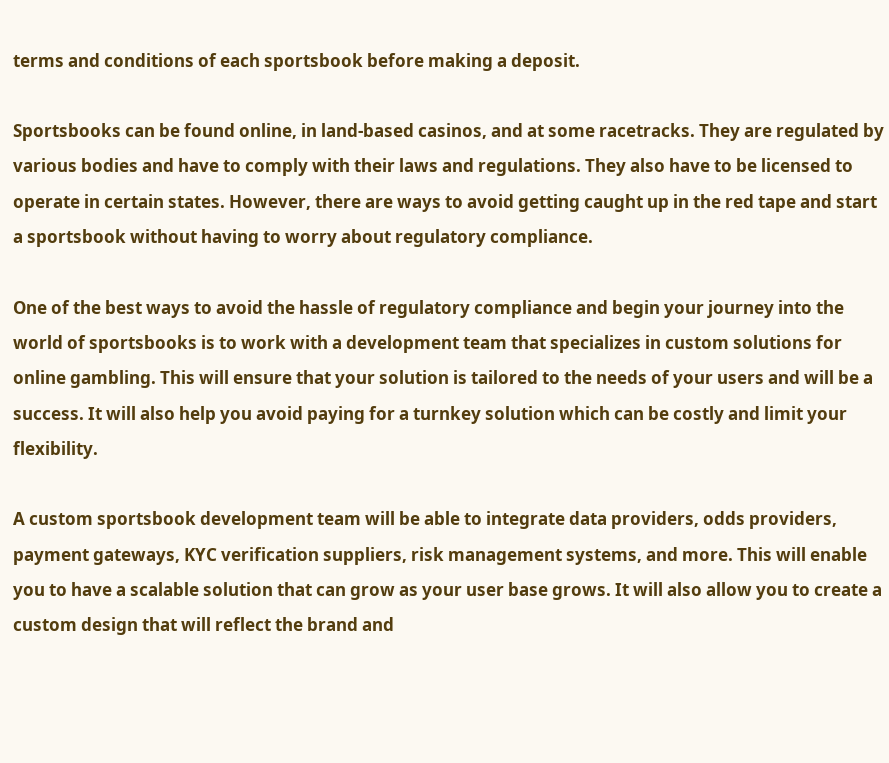terms and conditions of each sportsbook before making a deposit.

Sportsbooks can be found online, in land-based casinos, and at some racetracks. They are regulated by various bodies and have to comply with their laws and regulations. They also have to be licensed to operate in certain states. However, there are ways to avoid getting caught up in the red tape and start a sportsbook without having to worry about regulatory compliance.

One of the best ways to avoid the hassle of regulatory compliance and begin your journey into the world of sportsbooks is to work with a development team that specializes in custom solutions for online gambling. This will ensure that your solution is tailored to the needs of your users and will be a success. It will also help you avoid paying for a turnkey solution which can be costly and limit your flexibility.

A custom sportsbook development team will be able to integrate data providers, odds providers, payment gateways, KYC verification suppliers, risk management systems, and more. This will enable you to have a scalable solution that can grow as your user base grows. It will also allow you to create a custom design that will reflect the brand and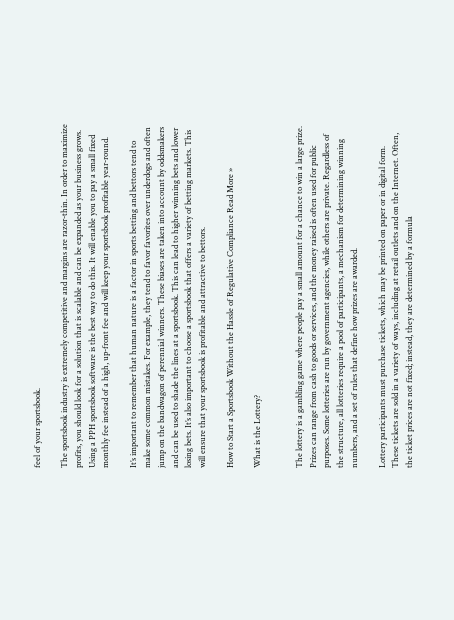feel of your sportsbook.

The sportsbook industry is extremely competitive and margins are razor-thin. In order to maximize profits, you should look for a solution that is scalable and can be expanded as your business grows. Using a PPH sportsbook software is the best way to do this. It will enable you to pay a small fixed monthly fee instead of a high, up-front fee and will keep your sportsbook profitable year-round.

It’s important to remember that human nature is a factor in sports betting and bettors tend to make some common mistakes. For example, they tend to favor favorites over underdogs and often jump on the bandwagon of perennial winners. These biases are taken into account by oddsmakers and can be used to shade the lines at a sportsbook. This can lead to higher winning bets and lower losing bets. It’s also important to choose a sportsbook that offers a variety of betting markets. This will ensure that your sportsbook is profitable and attractive to bettors.

How to Start a Sportsbook Without the Hassle of Regulative Compliance Read More »

What is the Lottery?


The lottery is a gambling game where people pay a small amount for a chance to win a large prize. Prizes can range from cash to goods or services, and the money raised is often used for public purposes. Some lotteries are run by government agencies, while others are private. Regardless of the structure, all lotteries require a pool of participants, a mechanism for determining winning numbers, and a set of rules that define how prizes are awarded.

Lottery participants must purchase tickets, which may be printed on paper or in digital form. These tickets are sold in a variety of ways, including at retail outlets and on the Internet. Often, the ticket prices are not fixed; instead, they are determined by a formula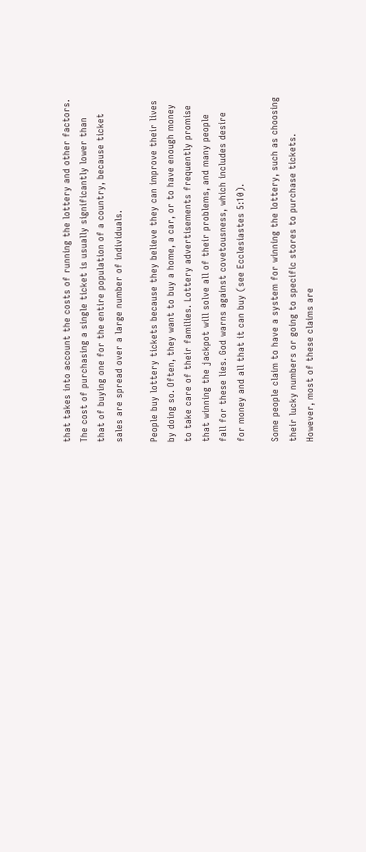that takes into account the costs of running the lottery and other factors. The cost of purchasing a single ticket is usually significantly lower than that of buying one for the entire population of a country, because ticket sales are spread over a large number of individuals.

People buy lottery tickets because they believe they can improve their lives by doing so. Often, they want to buy a home, a car, or to have enough money to take care of their families. Lottery advertisements frequently promise that winning the jackpot will solve all of their problems, and many people fall for these lies. God warns against covetousness, which includes desire for money and all that it can buy (see Ecclesiastes 5:10).

Some people claim to have a system for winning the lottery, such as choosing their lucky numbers or going to specific stores to purchase tickets. However, most of these claims are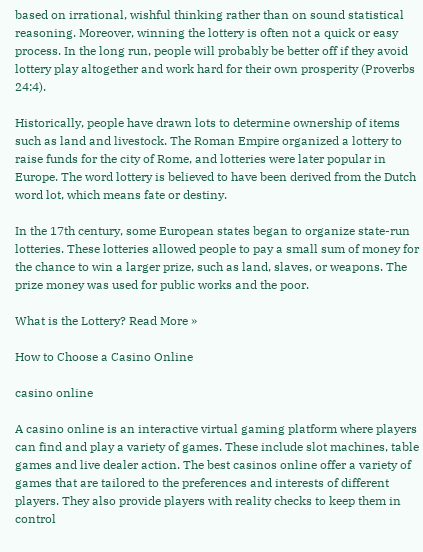based on irrational, wishful thinking rather than on sound statistical reasoning. Moreover, winning the lottery is often not a quick or easy process. In the long run, people will probably be better off if they avoid lottery play altogether and work hard for their own prosperity (Proverbs 24:4).

Historically, people have drawn lots to determine ownership of items such as land and livestock. The Roman Empire organized a lottery to raise funds for the city of Rome, and lotteries were later popular in Europe. The word lottery is believed to have been derived from the Dutch word lot, which means fate or destiny.

In the 17th century, some European states began to organize state-run lotteries. These lotteries allowed people to pay a small sum of money for the chance to win a larger prize, such as land, slaves, or weapons. The prize money was used for public works and the poor.

What is the Lottery? Read More »

How to Choose a Casino Online

casino online

A casino online is an interactive virtual gaming platform where players can find and play a variety of games. These include slot machines, table games and live dealer action. The best casinos online offer a variety of games that are tailored to the preferences and interests of different players. They also provide players with reality checks to keep them in control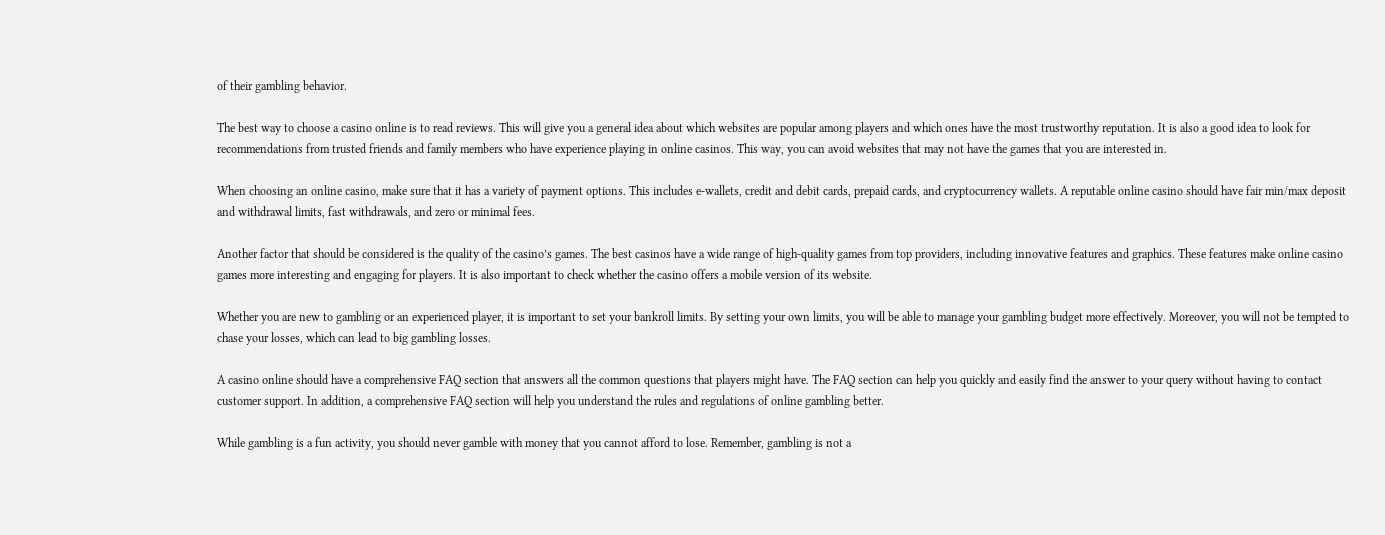of their gambling behavior.

The best way to choose a casino online is to read reviews. This will give you a general idea about which websites are popular among players and which ones have the most trustworthy reputation. It is also a good idea to look for recommendations from trusted friends and family members who have experience playing in online casinos. This way, you can avoid websites that may not have the games that you are interested in.

When choosing an online casino, make sure that it has a variety of payment options. This includes e-wallets, credit and debit cards, prepaid cards, and cryptocurrency wallets. A reputable online casino should have fair min/max deposit and withdrawal limits, fast withdrawals, and zero or minimal fees.

Another factor that should be considered is the quality of the casino’s games. The best casinos have a wide range of high-quality games from top providers, including innovative features and graphics. These features make online casino games more interesting and engaging for players. It is also important to check whether the casino offers a mobile version of its website.

Whether you are new to gambling or an experienced player, it is important to set your bankroll limits. By setting your own limits, you will be able to manage your gambling budget more effectively. Moreover, you will not be tempted to chase your losses, which can lead to big gambling losses.

A casino online should have a comprehensive FAQ section that answers all the common questions that players might have. The FAQ section can help you quickly and easily find the answer to your query without having to contact customer support. In addition, a comprehensive FAQ section will help you understand the rules and regulations of online gambling better.

While gambling is a fun activity, you should never gamble with money that you cannot afford to lose. Remember, gambling is not a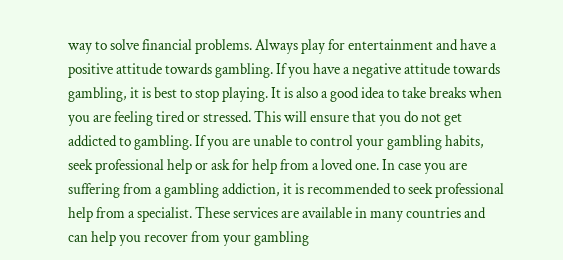way to solve financial problems. Always play for entertainment and have a positive attitude towards gambling. If you have a negative attitude towards gambling, it is best to stop playing. It is also a good idea to take breaks when you are feeling tired or stressed. This will ensure that you do not get addicted to gambling. If you are unable to control your gambling habits, seek professional help or ask for help from a loved one. In case you are suffering from a gambling addiction, it is recommended to seek professional help from a specialist. These services are available in many countries and can help you recover from your gambling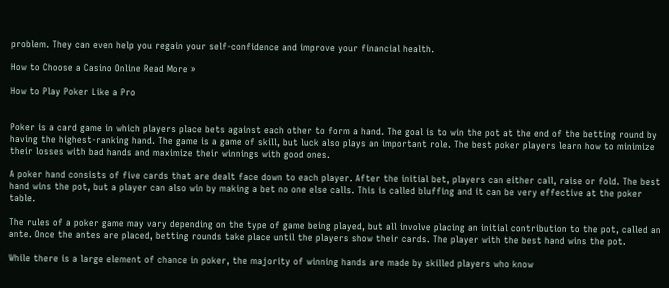problem. They can even help you regain your self-confidence and improve your financial health.

How to Choose a Casino Online Read More »

How to Play Poker Like a Pro


Poker is a card game in which players place bets against each other to form a hand. The goal is to win the pot at the end of the betting round by having the highest-ranking hand. The game is a game of skill, but luck also plays an important role. The best poker players learn how to minimize their losses with bad hands and maximize their winnings with good ones.

A poker hand consists of five cards that are dealt face down to each player. After the initial bet, players can either call, raise or fold. The best hand wins the pot, but a player can also win by making a bet no one else calls. This is called bluffing and it can be very effective at the poker table.

The rules of a poker game may vary depending on the type of game being played, but all involve placing an initial contribution to the pot, called an ante. Once the antes are placed, betting rounds take place until the players show their cards. The player with the best hand wins the pot.

While there is a large element of chance in poker, the majority of winning hands are made by skilled players who know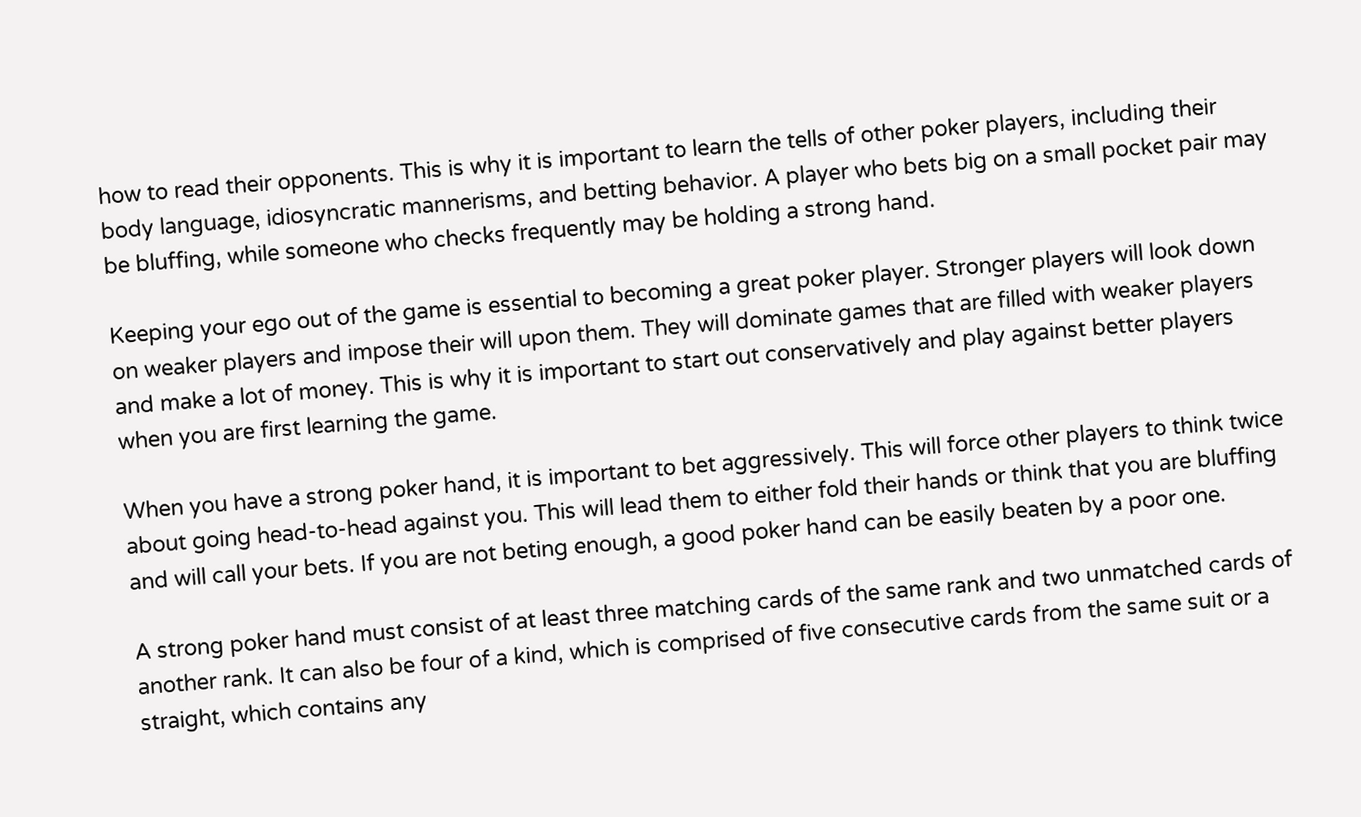how to read their opponents. This is why it is important to learn the tells of other poker players, including their body language, idiosyncratic mannerisms, and betting behavior. A player who bets big on a small pocket pair may be bluffing, while someone who checks frequently may be holding a strong hand.

Keeping your ego out of the game is essential to becoming a great poker player. Stronger players will look down on weaker players and impose their will upon them. They will dominate games that are filled with weaker players and make a lot of money. This is why it is important to start out conservatively and play against better players when you are first learning the game.

When you have a strong poker hand, it is important to bet aggressively. This will force other players to think twice about going head-to-head against you. This will lead them to either fold their hands or think that you are bluffing and will call your bets. If you are not beting enough, a good poker hand can be easily beaten by a poor one.

A strong poker hand must consist of at least three matching cards of the same rank and two unmatched cards of another rank. It can also be four of a kind, which is comprised of five consecutive cards from the same suit or a straight, which contains any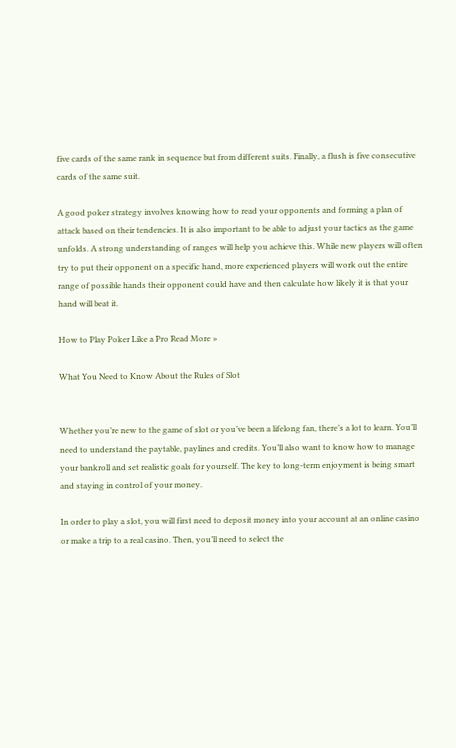five cards of the same rank in sequence but from different suits. Finally, a flush is five consecutive cards of the same suit.

A good poker strategy involves knowing how to read your opponents and forming a plan of attack based on their tendencies. It is also important to be able to adjust your tactics as the game unfolds. A strong understanding of ranges will help you achieve this. While new players will often try to put their opponent on a specific hand, more experienced players will work out the entire range of possible hands their opponent could have and then calculate how likely it is that your hand will beat it.

How to Play Poker Like a Pro Read More »

What You Need to Know About the Rules of Slot


Whether you’re new to the game of slot or you’ve been a lifelong fan, there’s a lot to learn. You’ll need to understand the paytable, paylines and credits. You’ll also want to know how to manage your bankroll and set realistic goals for yourself. The key to long-term enjoyment is being smart and staying in control of your money.

In order to play a slot, you will first need to deposit money into your account at an online casino or make a trip to a real casino. Then, you’ll need to select the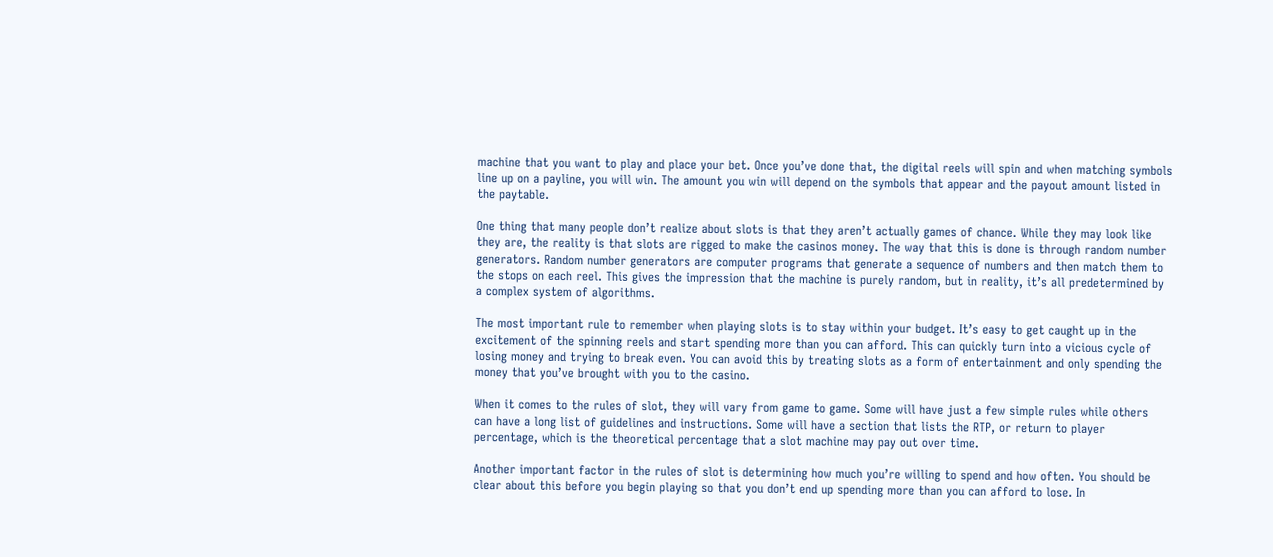machine that you want to play and place your bet. Once you’ve done that, the digital reels will spin and when matching symbols line up on a payline, you will win. The amount you win will depend on the symbols that appear and the payout amount listed in the paytable.

One thing that many people don’t realize about slots is that they aren’t actually games of chance. While they may look like they are, the reality is that slots are rigged to make the casinos money. The way that this is done is through random number generators. Random number generators are computer programs that generate a sequence of numbers and then match them to the stops on each reel. This gives the impression that the machine is purely random, but in reality, it’s all predetermined by a complex system of algorithms.

The most important rule to remember when playing slots is to stay within your budget. It’s easy to get caught up in the excitement of the spinning reels and start spending more than you can afford. This can quickly turn into a vicious cycle of losing money and trying to break even. You can avoid this by treating slots as a form of entertainment and only spending the money that you’ve brought with you to the casino.

When it comes to the rules of slot, they will vary from game to game. Some will have just a few simple rules while others can have a long list of guidelines and instructions. Some will have a section that lists the RTP, or return to player percentage, which is the theoretical percentage that a slot machine may pay out over time.

Another important factor in the rules of slot is determining how much you’re willing to spend and how often. You should be clear about this before you begin playing so that you don’t end up spending more than you can afford to lose. In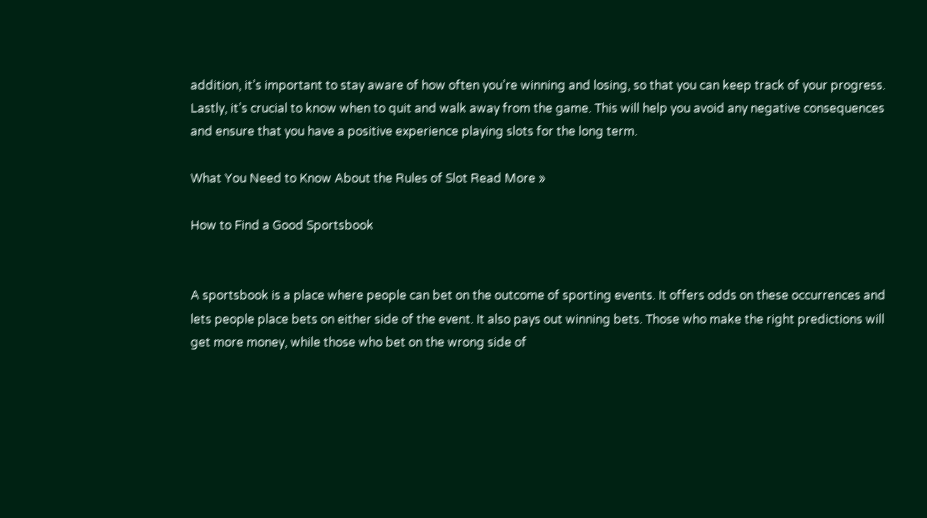addition, it’s important to stay aware of how often you’re winning and losing, so that you can keep track of your progress. Lastly, it’s crucial to know when to quit and walk away from the game. This will help you avoid any negative consequences and ensure that you have a positive experience playing slots for the long term.

What You Need to Know About the Rules of Slot Read More »

How to Find a Good Sportsbook


A sportsbook is a place where people can bet on the outcome of sporting events. It offers odds on these occurrences and lets people place bets on either side of the event. It also pays out winning bets. Those who make the right predictions will get more money, while those who bet on the wrong side of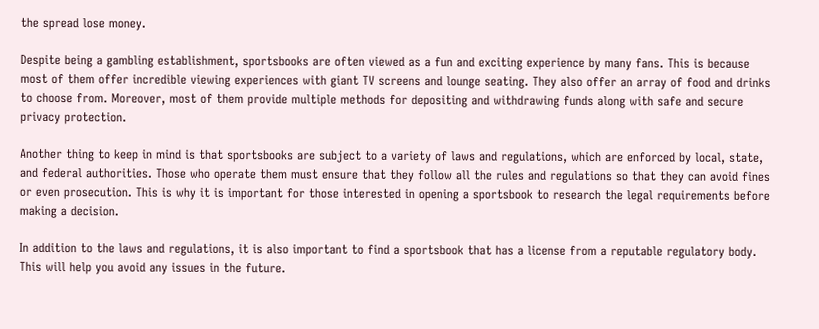the spread lose money.

Despite being a gambling establishment, sportsbooks are often viewed as a fun and exciting experience by many fans. This is because most of them offer incredible viewing experiences with giant TV screens and lounge seating. They also offer an array of food and drinks to choose from. Moreover, most of them provide multiple methods for depositing and withdrawing funds along with safe and secure privacy protection.

Another thing to keep in mind is that sportsbooks are subject to a variety of laws and regulations, which are enforced by local, state, and federal authorities. Those who operate them must ensure that they follow all the rules and regulations so that they can avoid fines or even prosecution. This is why it is important for those interested in opening a sportsbook to research the legal requirements before making a decision.

In addition to the laws and regulations, it is also important to find a sportsbook that has a license from a reputable regulatory body. This will help you avoid any issues in the future.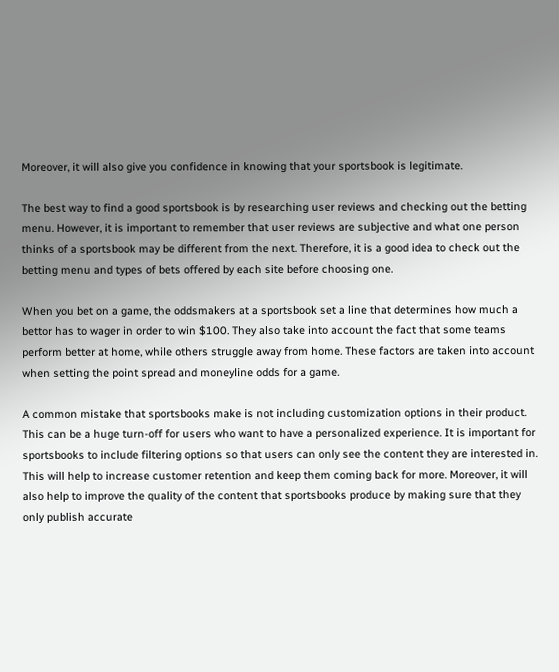Moreover, it will also give you confidence in knowing that your sportsbook is legitimate.

The best way to find a good sportsbook is by researching user reviews and checking out the betting menu. However, it is important to remember that user reviews are subjective and what one person thinks of a sportsbook may be different from the next. Therefore, it is a good idea to check out the betting menu and types of bets offered by each site before choosing one.

When you bet on a game, the oddsmakers at a sportsbook set a line that determines how much a bettor has to wager in order to win $100. They also take into account the fact that some teams perform better at home, while others struggle away from home. These factors are taken into account when setting the point spread and moneyline odds for a game.

A common mistake that sportsbooks make is not including customization options in their product. This can be a huge turn-off for users who want to have a personalized experience. It is important for sportsbooks to include filtering options so that users can only see the content they are interested in. This will help to increase customer retention and keep them coming back for more. Moreover, it will also help to improve the quality of the content that sportsbooks produce by making sure that they only publish accurate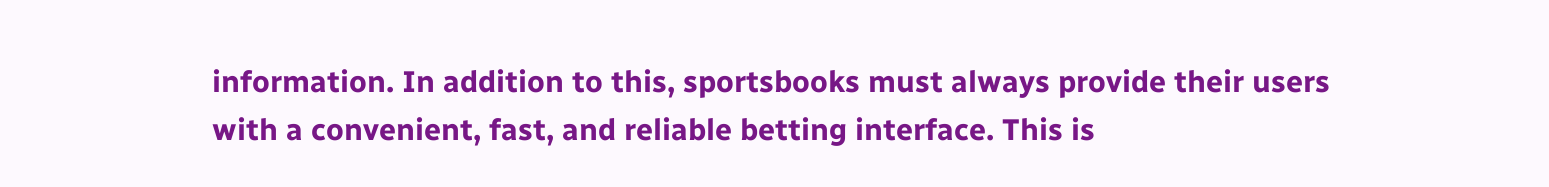information. In addition to this, sportsbooks must always provide their users with a convenient, fast, and reliable betting interface. This is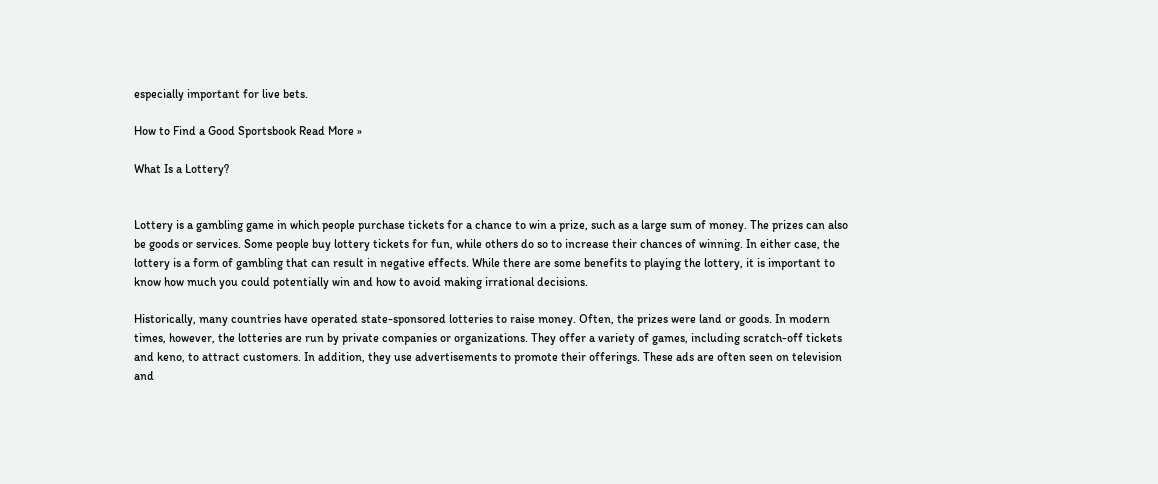especially important for live bets.

How to Find a Good Sportsbook Read More »

What Is a Lottery?


Lottery is a gambling game in which people purchase tickets for a chance to win a prize, such as a large sum of money. The prizes can also be goods or services. Some people buy lottery tickets for fun, while others do so to increase their chances of winning. In either case, the lottery is a form of gambling that can result in negative effects. While there are some benefits to playing the lottery, it is important to know how much you could potentially win and how to avoid making irrational decisions.

Historically, many countries have operated state-sponsored lotteries to raise money. Often, the prizes were land or goods. In modern times, however, the lotteries are run by private companies or organizations. They offer a variety of games, including scratch-off tickets and keno, to attract customers. In addition, they use advertisements to promote their offerings. These ads are often seen on television and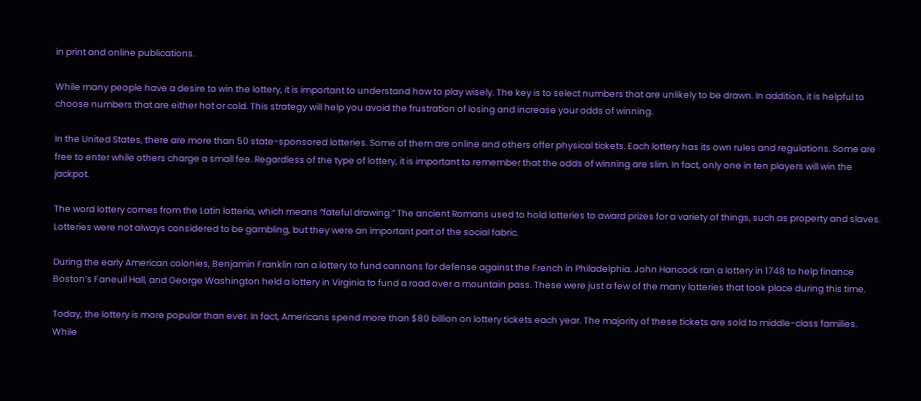in print and online publications.

While many people have a desire to win the lottery, it is important to understand how to play wisely. The key is to select numbers that are unlikely to be drawn. In addition, it is helpful to choose numbers that are either hot or cold. This strategy will help you avoid the frustration of losing and increase your odds of winning.

In the United States, there are more than 50 state-sponsored lotteries. Some of them are online and others offer physical tickets. Each lottery has its own rules and regulations. Some are free to enter while others charge a small fee. Regardless of the type of lottery, it is important to remember that the odds of winning are slim. In fact, only one in ten players will win the jackpot.

The word lottery comes from the Latin lotteria, which means “fateful drawing.” The ancient Romans used to hold lotteries to award prizes for a variety of things, such as property and slaves. Lotteries were not always considered to be gambling, but they were an important part of the social fabric.

During the early American colonies, Benjamin Franklin ran a lottery to fund cannons for defense against the French in Philadelphia. John Hancock ran a lottery in 1748 to help finance Boston’s Faneuil Hall, and George Washington held a lottery in Virginia to fund a road over a mountain pass. These were just a few of the many lotteries that took place during this time.

Today, the lottery is more popular than ever. In fact, Americans spend more than $80 billion on lottery tickets each year. The majority of these tickets are sold to middle-class families. While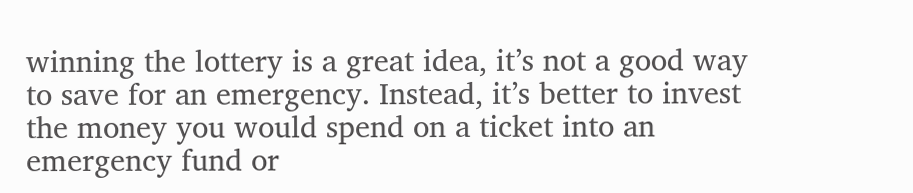winning the lottery is a great idea, it’s not a good way to save for an emergency. Instead, it’s better to invest the money you would spend on a ticket into an emergency fund or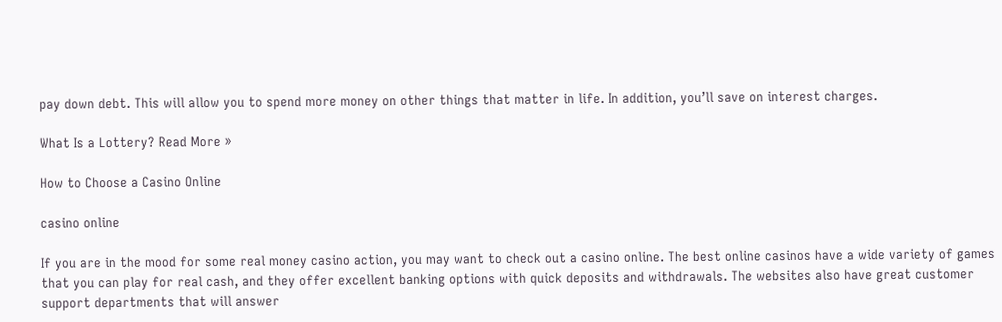pay down debt. This will allow you to spend more money on other things that matter in life. In addition, you’ll save on interest charges.

What Is a Lottery? Read More »

How to Choose a Casino Online

casino online

If you are in the mood for some real money casino action, you may want to check out a casino online. The best online casinos have a wide variety of games that you can play for real cash, and they offer excellent banking options with quick deposits and withdrawals. The websites also have great customer support departments that will answer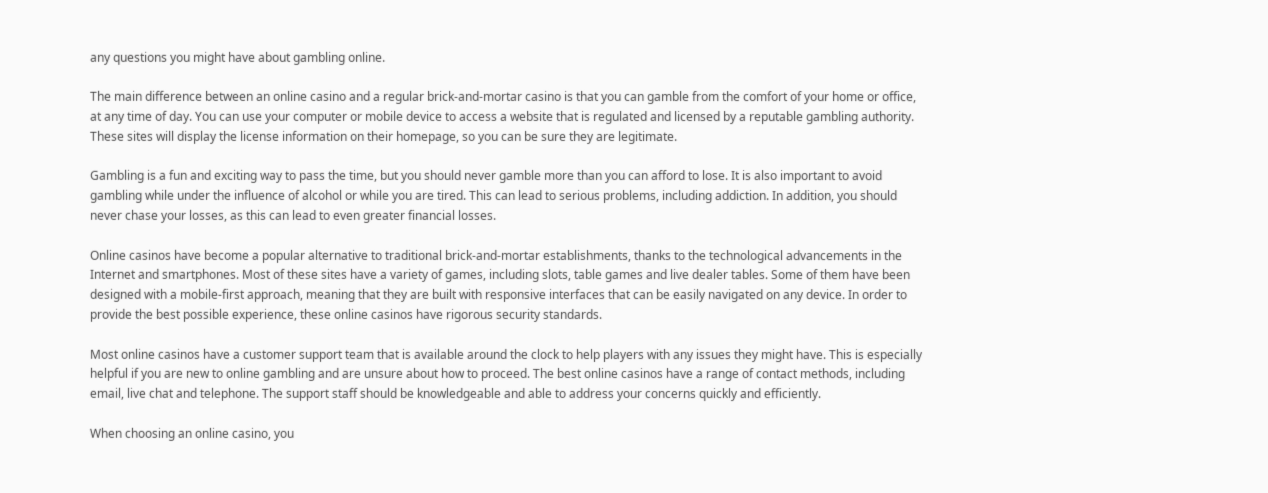any questions you might have about gambling online.

The main difference between an online casino and a regular brick-and-mortar casino is that you can gamble from the comfort of your home or office, at any time of day. You can use your computer or mobile device to access a website that is regulated and licensed by a reputable gambling authority. These sites will display the license information on their homepage, so you can be sure they are legitimate.

Gambling is a fun and exciting way to pass the time, but you should never gamble more than you can afford to lose. It is also important to avoid gambling while under the influence of alcohol or while you are tired. This can lead to serious problems, including addiction. In addition, you should never chase your losses, as this can lead to even greater financial losses.

Online casinos have become a popular alternative to traditional brick-and-mortar establishments, thanks to the technological advancements in the Internet and smartphones. Most of these sites have a variety of games, including slots, table games and live dealer tables. Some of them have been designed with a mobile-first approach, meaning that they are built with responsive interfaces that can be easily navigated on any device. In order to provide the best possible experience, these online casinos have rigorous security standards.

Most online casinos have a customer support team that is available around the clock to help players with any issues they might have. This is especially helpful if you are new to online gambling and are unsure about how to proceed. The best online casinos have a range of contact methods, including email, live chat and telephone. The support staff should be knowledgeable and able to address your concerns quickly and efficiently.

When choosing an online casino, you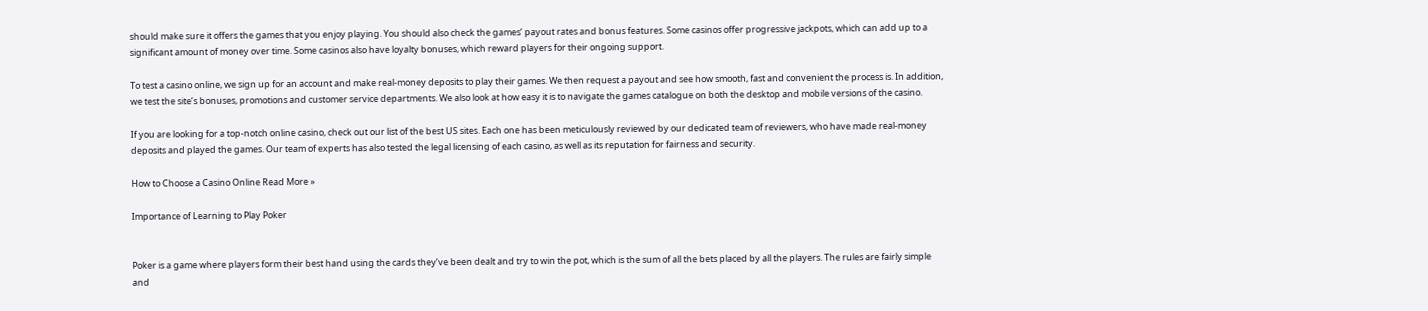should make sure it offers the games that you enjoy playing. You should also check the games’ payout rates and bonus features. Some casinos offer progressive jackpots, which can add up to a significant amount of money over time. Some casinos also have loyalty bonuses, which reward players for their ongoing support.

To test a casino online, we sign up for an account and make real-money deposits to play their games. We then request a payout and see how smooth, fast and convenient the process is. In addition, we test the site’s bonuses, promotions and customer service departments. We also look at how easy it is to navigate the games catalogue on both the desktop and mobile versions of the casino.

If you are looking for a top-notch online casino, check out our list of the best US sites. Each one has been meticulously reviewed by our dedicated team of reviewers, who have made real-money deposits and played the games. Our team of experts has also tested the legal licensing of each casino, as well as its reputation for fairness and security.

How to Choose a Casino Online Read More »

Importance of Learning to Play Poker


Poker is a game where players form their best hand using the cards they’ve been dealt and try to win the pot, which is the sum of all the bets placed by all the players. The rules are fairly simple and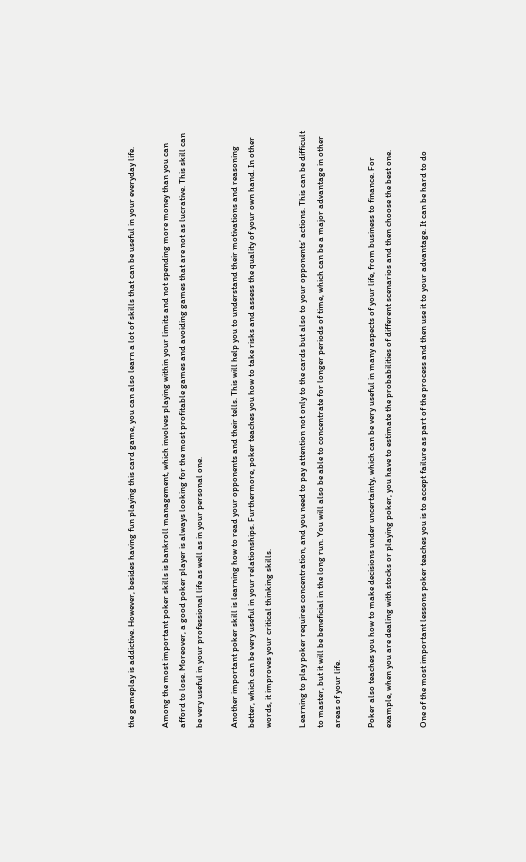the gameplay is addictive. However, besides having fun playing this card game, you can also learn a lot of skills that can be useful in your everyday life.

Among the most important poker skills is bankroll management, which involves playing within your limits and not spending more money than you can afford to lose. Moreover, a good poker player is always looking for the most profitable games and avoiding games that are not as lucrative. This skill can be very useful in your professional life as well as in your personal one.

Another important poker skill is learning how to read your opponents and their tells. This will help you to understand their motivations and reasoning better, which can be very useful in your relationships. Furthermore, poker teaches you how to take risks and assess the quality of your own hand. In other words, it improves your critical thinking skills.

Learning to play poker requires concentration, and you need to pay attention not only to the cards but also to your opponents’ actions. This can be difficult to master, but it will be beneficial in the long run. You will also be able to concentrate for longer periods of time, which can be a major advantage in other areas of your life.

Poker also teaches you how to make decisions under uncertainty, which can be very useful in many aspects of your life, from business to finance. For example, when you are dealing with stocks or playing poker, you have to estimate the probabilities of different scenarios and then choose the best one.

One of the most important lessons poker teaches you is to accept failure as part of the process and then use it to your advantage. It can be hard to do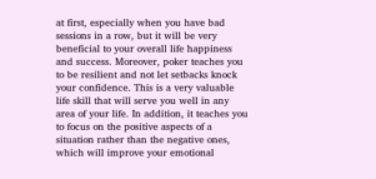at first, especially when you have bad sessions in a row, but it will be very beneficial to your overall life happiness and success. Moreover, poker teaches you to be resilient and not let setbacks knock your confidence. This is a very valuable life skill that will serve you well in any area of your life. In addition, it teaches you to focus on the positive aspects of a situation rather than the negative ones, which will improve your emotional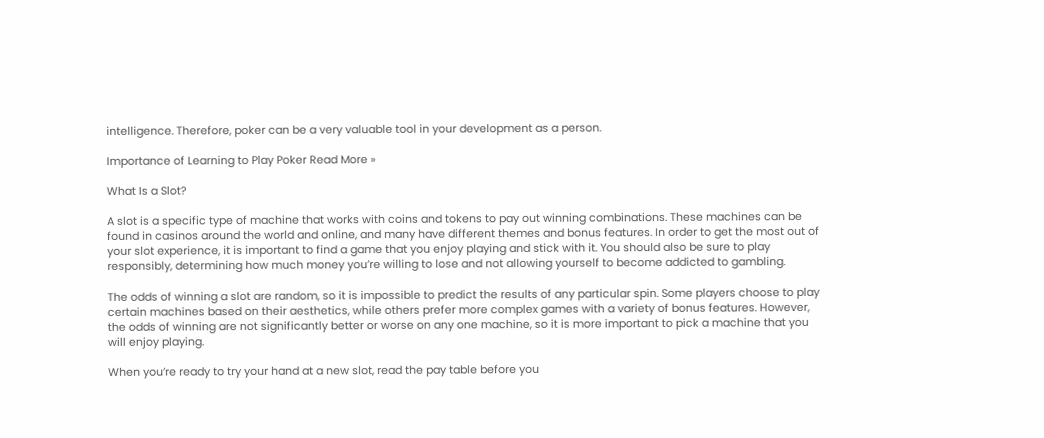intelligence. Therefore, poker can be a very valuable tool in your development as a person.

Importance of Learning to Play Poker Read More »

What Is a Slot?

A slot is a specific type of machine that works with coins and tokens to pay out winning combinations. These machines can be found in casinos around the world and online, and many have different themes and bonus features. In order to get the most out of your slot experience, it is important to find a game that you enjoy playing and stick with it. You should also be sure to play responsibly, determining how much money you’re willing to lose and not allowing yourself to become addicted to gambling.

The odds of winning a slot are random, so it is impossible to predict the results of any particular spin. Some players choose to play certain machines based on their aesthetics, while others prefer more complex games with a variety of bonus features. However, the odds of winning are not significantly better or worse on any one machine, so it is more important to pick a machine that you will enjoy playing.

When you’re ready to try your hand at a new slot, read the pay table before you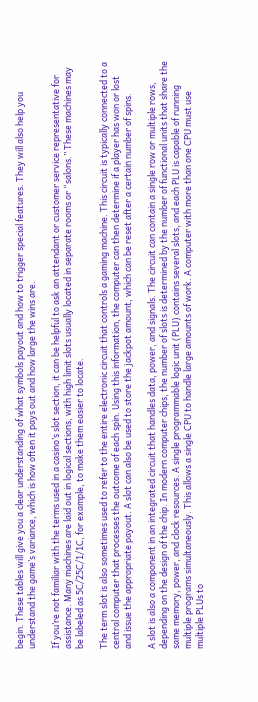begin. These tables will give you a clear understanding of what symbols payout and how to trigger special features. They will also help you understand the game’s variance, which is how often it pays out and how large the wins are.

If you’re not familiar with the terms used in a casino’s slot section, it can be helpful to ask an attendant or customer service representative for assistance. Many machines are laid out in logical sections, with high limit slots usually located in separate rooms or “salons.” These machines may be labeled as 5C/25C/1/1C, for example, to make them easier to locate.

The term slot is also sometimes used to refer to the entire electronic circuit that controls a gaming machine. This circuit is typically connected to a central computer that processes the outcome of each spin. Using this information, the computer can then determine if a player has won or lost and issue the appropriate payout. A slot can also be used to store the jackpot amount, which can be reset after a certain number of spins.

A slot is also a component in an integrated circuit that handles data, power, and signals. The circuit can contain a single row or multiple rows, depending on the design of the chip. In modern computer chips, the number of slots is determined by the number of functional units that share the same memory, power, and clock resources. A single programmable logic unit (PLU) contains several slots, and each PLU is capable of running multiple programs simultaneously. This allows a single CPU to handle large amounts of work. A computer with more than one CPU must use multiple PLUs to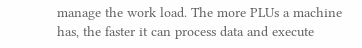manage the work load. The more PLUs a machine has, the faster it can process data and execute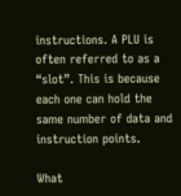instructions. A PLU is often referred to as a “slot”. This is because each one can hold the same number of data and instruction points.

What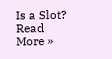Is a Slot? Read More »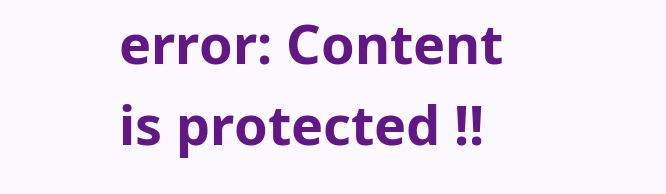error: Content is protected !!